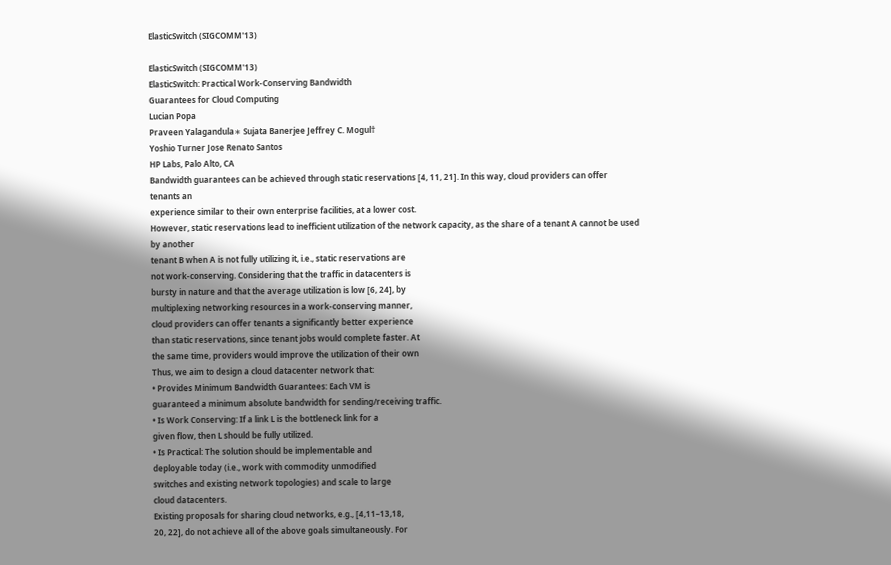ElasticSwitch (SIGCOMM'13)

ElasticSwitch (SIGCOMM'13)
ElasticSwitch: Practical Work-Conserving Bandwidth
Guarantees for Cloud Computing
Lucian Popa
Praveen Yalagandula∗ Sujata Banerjee Jeffrey C. Mogul†
Yoshio Turner Jose Renato Santos
HP Labs, Palo Alto, CA
Bandwidth guarantees can be achieved through static reservations [4, 11, 21]. In this way, cloud providers can offer tenants an
experience similar to their own enterprise facilities, at a lower cost.
However, static reservations lead to inefficient utilization of the network capacity, as the share of a tenant A cannot be used by another
tenant B when A is not fully utilizing it, i.e., static reservations are
not work-conserving. Considering that the traffic in datacenters is
bursty in nature and that the average utilization is low [6, 24], by
multiplexing networking resources in a work-conserving manner,
cloud providers can offer tenants a significantly better experience
than static reservations, since tenant jobs would complete faster. At
the same time, providers would improve the utilization of their own
Thus, we aim to design a cloud datacenter network that:
• Provides Minimum Bandwidth Guarantees: Each VM is
guaranteed a minimum absolute bandwidth for sending/receiving traffic.
• Is Work Conserving: If a link L is the bottleneck link for a
given flow, then L should be fully utilized.
• Is Practical: The solution should be implementable and
deployable today (i.e., work with commodity unmodified
switches and existing network topologies) and scale to large
cloud datacenters.
Existing proposals for sharing cloud networks, e.g., [4,11–13,18,
20, 22], do not achieve all of the above goals simultaneously. For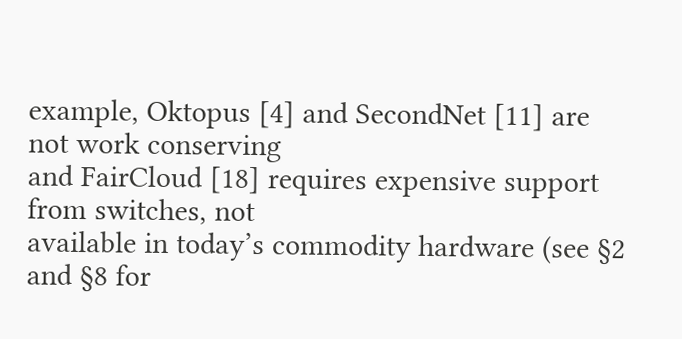example, Oktopus [4] and SecondNet [11] are not work conserving
and FairCloud [18] requires expensive support from switches, not
available in today’s commodity hardware (see §2 and §8 for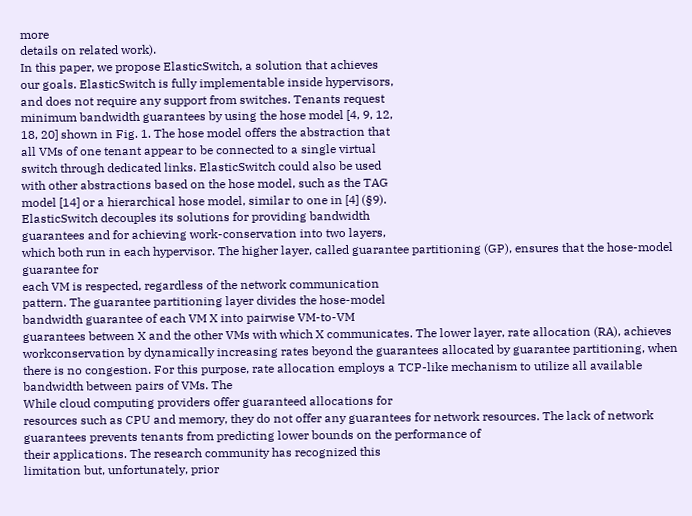more
details on related work).
In this paper, we propose ElasticSwitch, a solution that achieves
our goals. ElasticSwitch is fully implementable inside hypervisors,
and does not require any support from switches. Tenants request
minimum bandwidth guarantees by using the hose model [4, 9, 12,
18, 20] shown in Fig. 1. The hose model offers the abstraction that
all VMs of one tenant appear to be connected to a single virtual
switch through dedicated links. ElasticSwitch could also be used
with other abstractions based on the hose model, such as the TAG
model [14] or a hierarchical hose model, similar to one in [4] (§9).
ElasticSwitch decouples its solutions for providing bandwidth
guarantees and for achieving work-conservation into two layers,
which both run in each hypervisor. The higher layer, called guarantee partitioning (GP), ensures that the hose-model guarantee for
each VM is respected, regardless of the network communication
pattern. The guarantee partitioning layer divides the hose-model
bandwidth guarantee of each VM X into pairwise VM-to-VM
guarantees between X and the other VMs with which X communicates. The lower layer, rate allocation (RA), achieves workconservation by dynamically increasing rates beyond the guarantees allocated by guarantee partitioning, when there is no congestion. For this purpose, rate allocation employs a TCP-like mechanism to utilize all available bandwidth between pairs of VMs. The
While cloud computing providers offer guaranteed allocations for
resources such as CPU and memory, they do not offer any guarantees for network resources. The lack of network guarantees prevents tenants from predicting lower bounds on the performance of
their applications. The research community has recognized this
limitation but, unfortunately, prior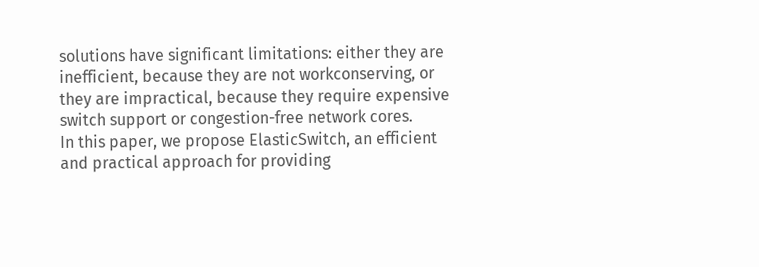solutions have significant limitations: either they are inefficient, because they are not workconserving, or they are impractical, because they require expensive
switch support or congestion-free network cores.
In this paper, we propose ElasticSwitch, an efficient and practical approach for providing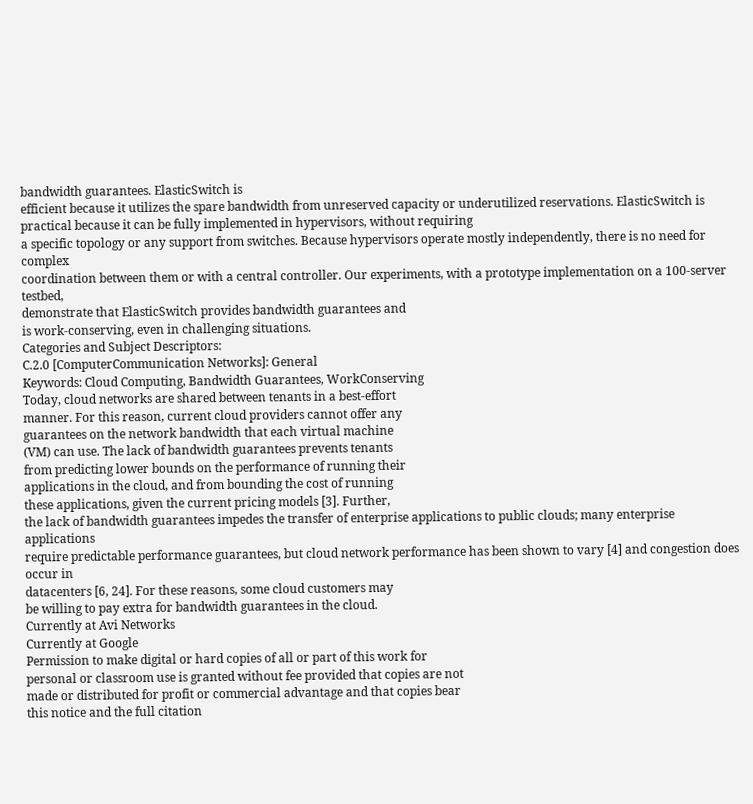bandwidth guarantees. ElasticSwitch is
efficient because it utilizes the spare bandwidth from unreserved capacity or underutilized reservations. ElasticSwitch is practical because it can be fully implemented in hypervisors, without requiring
a specific topology or any support from switches. Because hypervisors operate mostly independently, there is no need for complex
coordination between them or with a central controller. Our experiments, with a prototype implementation on a 100-server testbed,
demonstrate that ElasticSwitch provides bandwidth guarantees and
is work-conserving, even in challenging situations.
Categories and Subject Descriptors:
C.2.0 [ComputerCommunication Networks]: General
Keywords: Cloud Computing, Bandwidth Guarantees, WorkConserving
Today, cloud networks are shared between tenants in a best-effort
manner. For this reason, current cloud providers cannot offer any
guarantees on the network bandwidth that each virtual machine
(VM) can use. The lack of bandwidth guarantees prevents tenants
from predicting lower bounds on the performance of running their
applications in the cloud, and from bounding the cost of running
these applications, given the current pricing models [3]. Further,
the lack of bandwidth guarantees impedes the transfer of enterprise applications to public clouds; many enterprise applications
require predictable performance guarantees, but cloud network performance has been shown to vary [4] and congestion does occur in
datacenters [6, 24]. For these reasons, some cloud customers may
be willing to pay extra for bandwidth guarantees in the cloud.
Currently at Avi Networks
Currently at Google
Permission to make digital or hard copies of all or part of this work for
personal or classroom use is granted without fee provided that copies are not
made or distributed for profit or commercial advantage and that copies bear
this notice and the full citation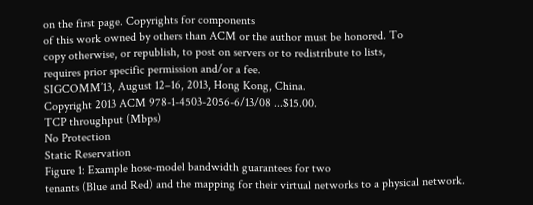on the first page. Copyrights for components
of this work owned by others than ACM or the author must be honored. To
copy otherwise, or republish, to post on servers or to redistribute to lists,
requires prior specific permission and/or a fee.
SIGCOMM’13, August 12–16, 2013, Hong Kong, China.
Copyright 2013 ACM 978-1-4503-2056-6/13/08 ...$15.00.
TCP throughput (Mbps)
No Protection
Static Reservation
Figure 1: Example hose-model bandwidth guarantees for two
tenants (Blue and Red) and the mapping for their virtual networks to a physical network.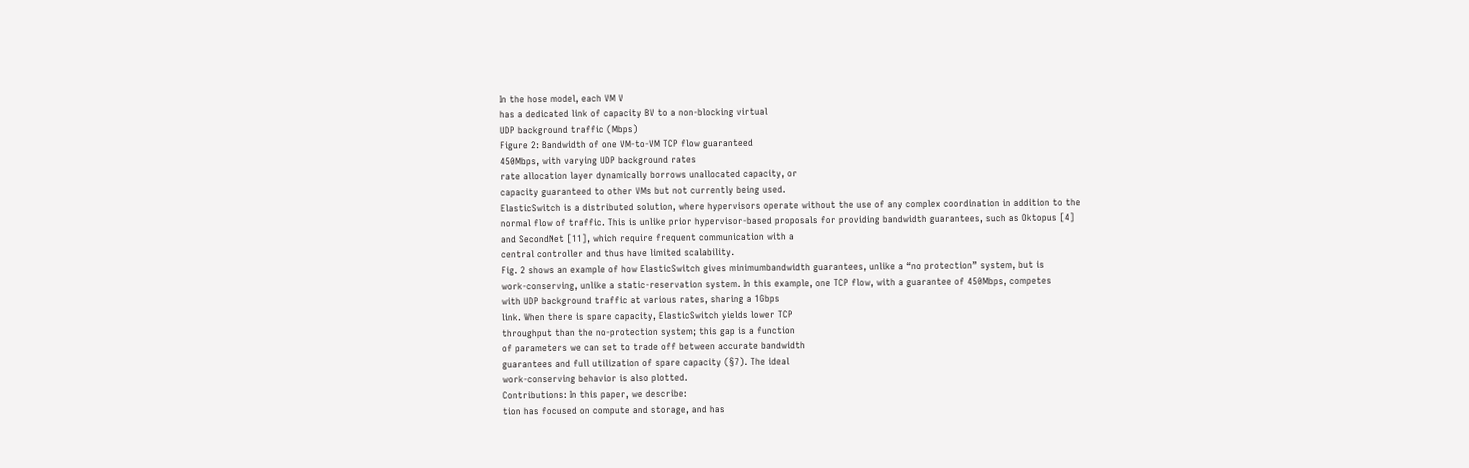In the hose model, each VM V
has a dedicated link of capacity BV to a non-blocking virtual
UDP background traffic (Mbps)
Figure 2: Bandwidth of one VM-to-VM TCP flow guaranteed
450Mbps, with varying UDP background rates
rate allocation layer dynamically borrows unallocated capacity, or
capacity guaranteed to other VMs but not currently being used.
ElasticSwitch is a distributed solution, where hypervisors operate without the use of any complex coordination in addition to the
normal flow of traffic. This is unlike prior hypervisor-based proposals for providing bandwidth guarantees, such as Oktopus [4]
and SecondNet [11], which require frequent communication with a
central controller and thus have limited scalability.
Fig. 2 shows an example of how ElasticSwitch gives minimumbandwidth guarantees, unlike a “no protection” system, but is
work-conserving, unlike a static-reservation system. In this example, one TCP flow, with a guarantee of 450Mbps, competes
with UDP background traffic at various rates, sharing a 1Gbps
link. When there is spare capacity, ElasticSwitch yields lower TCP
throughput than the no-protection system; this gap is a function
of parameters we can set to trade off between accurate bandwidth
guarantees and full utilization of spare capacity (§7). The ideal
work-conserving behavior is also plotted.
Contributions: In this paper, we describe:
tion has focused on compute and storage, and has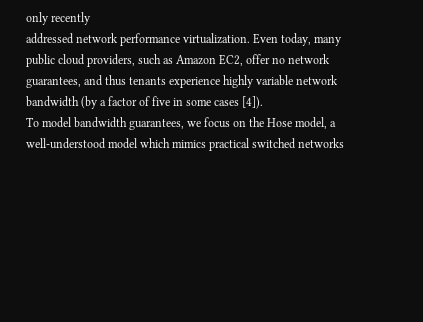only recently
addressed network performance virtualization. Even today, many
public cloud providers, such as Amazon EC2, offer no network
guarantees, and thus tenants experience highly variable network
bandwidth (by a factor of five in some cases [4]).
To model bandwidth guarantees, we focus on the Hose model, a
well-understood model which mimics practical switched networks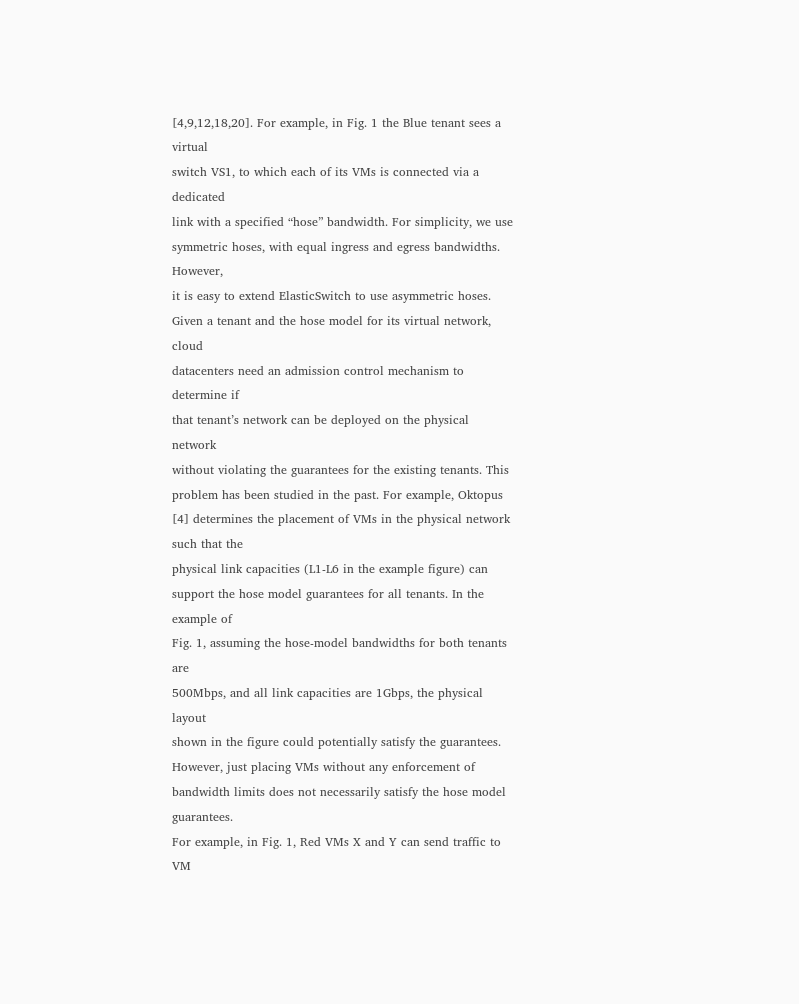[4,9,12,18,20]. For example, in Fig. 1 the Blue tenant sees a virtual
switch VS1, to which each of its VMs is connected via a dedicated
link with a specified “hose” bandwidth. For simplicity, we use symmetric hoses, with equal ingress and egress bandwidths. However,
it is easy to extend ElasticSwitch to use asymmetric hoses.
Given a tenant and the hose model for its virtual network, cloud
datacenters need an admission control mechanism to determine if
that tenant’s network can be deployed on the physical network
without violating the guarantees for the existing tenants. This problem has been studied in the past. For example, Oktopus [4] determines the placement of VMs in the physical network such that the
physical link capacities (L1-L6 in the example figure) can support the hose model guarantees for all tenants. In the example of
Fig. 1, assuming the hose-model bandwidths for both tenants are
500Mbps, and all link capacities are 1Gbps, the physical layout
shown in the figure could potentially satisfy the guarantees.
However, just placing VMs without any enforcement of bandwidth limits does not necessarily satisfy the hose model guarantees.
For example, in Fig. 1, Red VMs X and Y can send traffic to VM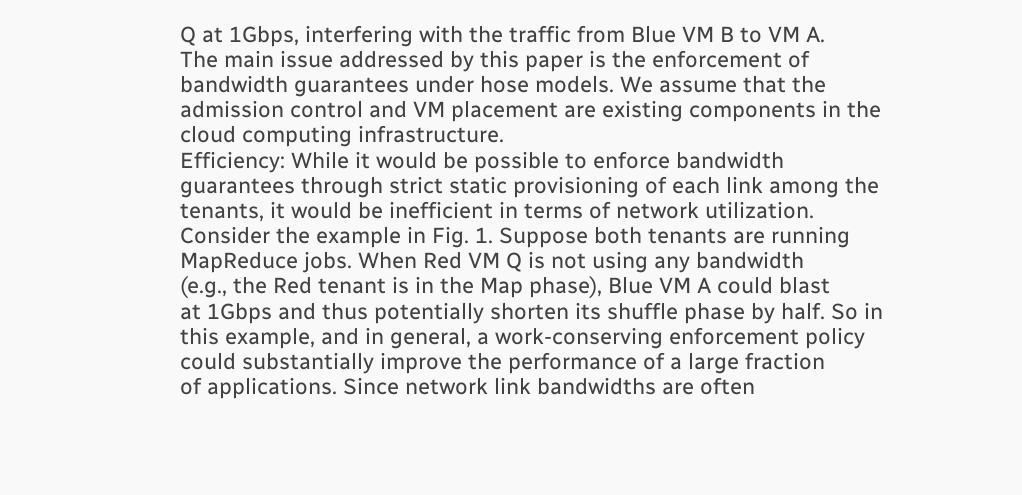Q at 1Gbps, interfering with the traffic from Blue VM B to VM A.
The main issue addressed by this paper is the enforcement of
bandwidth guarantees under hose models. We assume that the admission control and VM placement are existing components in the
cloud computing infrastructure.
Efficiency: While it would be possible to enforce bandwidth guarantees through strict static provisioning of each link among the tenants, it would be inefficient in terms of network utilization. Consider the example in Fig. 1. Suppose both tenants are running
MapReduce jobs. When Red VM Q is not using any bandwidth
(e.g., the Red tenant is in the Map phase), Blue VM A could blast
at 1Gbps and thus potentially shorten its shuffle phase by half. So in
this example, and in general, a work-conserving enforcement policy could substantially improve the performance of a large fraction
of applications. Since network link bandwidths are often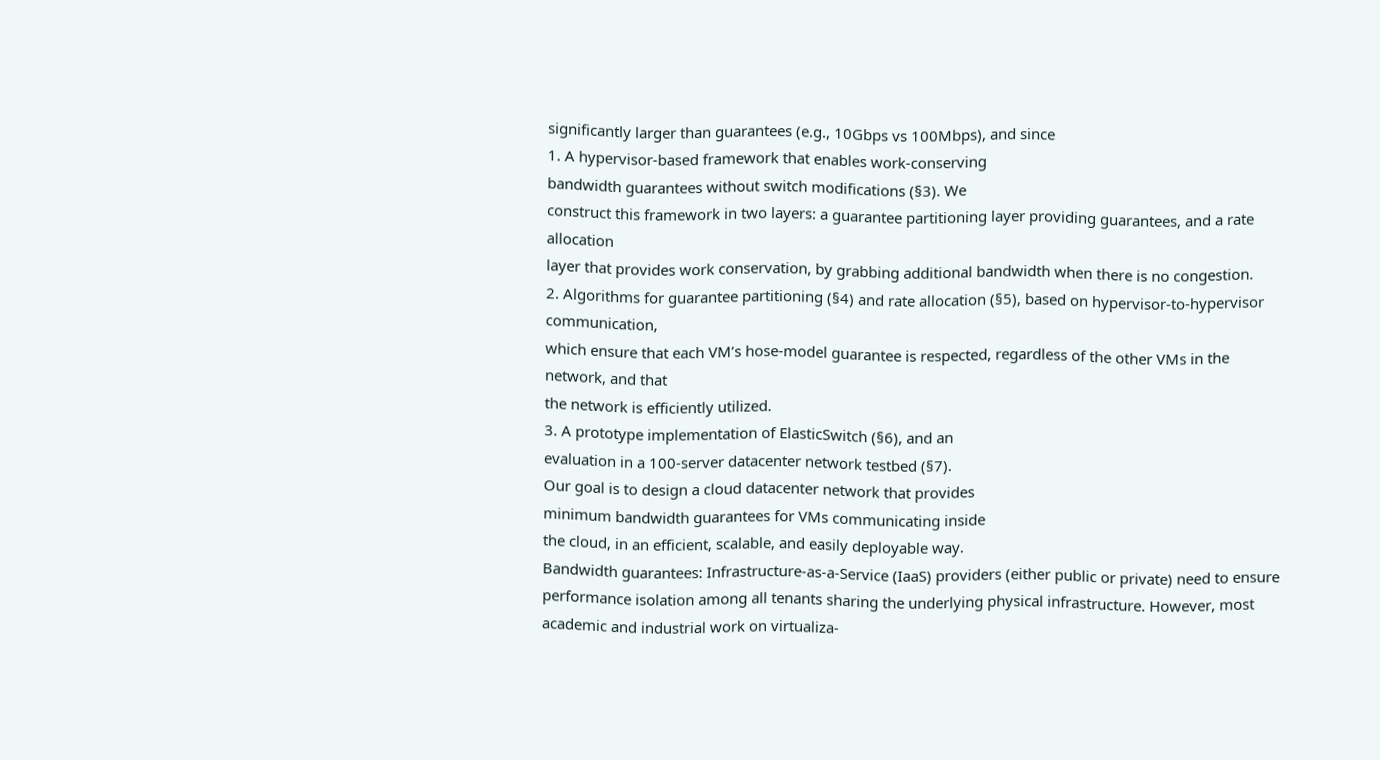significantly larger than guarantees (e.g., 10Gbps vs 100Mbps), and since
1. A hypervisor-based framework that enables work-conserving
bandwidth guarantees without switch modifications (§3). We
construct this framework in two layers: a guarantee partitioning layer providing guarantees, and a rate allocation
layer that provides work conservation, by grabbing additional bandwidth when there is no congestion.
2. Algorithms for guarantee partitioning (§4) and rate allocation (§5), based on hypervisor-to-hypervisor communication,
which ensure that each VM’s hose-model guarantee is respected, regardless of the other VMs in the network, and that
the network is efficiently utilized.
3. A prototype implementation of ElasticSwitch (§6), and an
evaluation in a 100-server datacenter network testbed (§7).
Our goal is to design a cloud datacenter network that provides
minimum bandwidth guarantees for VMs communicating inside
the cloud, in an efficient, scalable, and easily deployable way.
Bandwidth guarantees: Infrastructure-as-a-Service (IaaS) providers (either public or private) need to ensure performance isolation among all tenants sharing the underlying physical infrastructure. However, most academic and industrial work on virtualiza-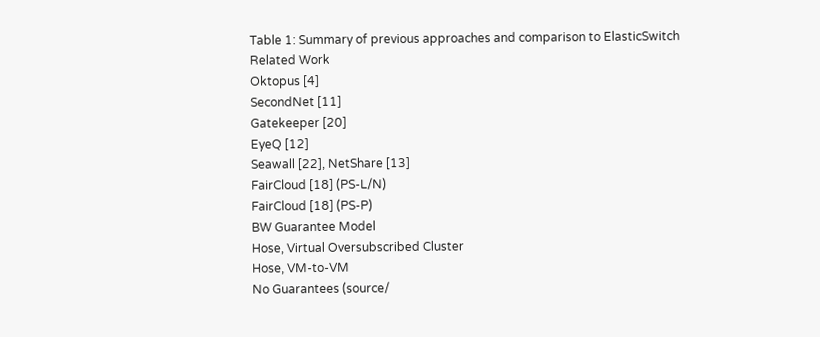Table 1: Summary of previous approaches and comparison to ElasticSwitch
Related Work
Oktopus [4]
SecondNet [11]
Gatekeeper [20]
EyeQ [12]
Seawall [22], NetShare [13]
FairCloud [18] (PS-L/N)
FairCloud [18] (PS-P)
BW Guarantee Model
Hose, Virtual Oversubscribed Cluster
Hose, VM-to-VM
No Guarantees (source/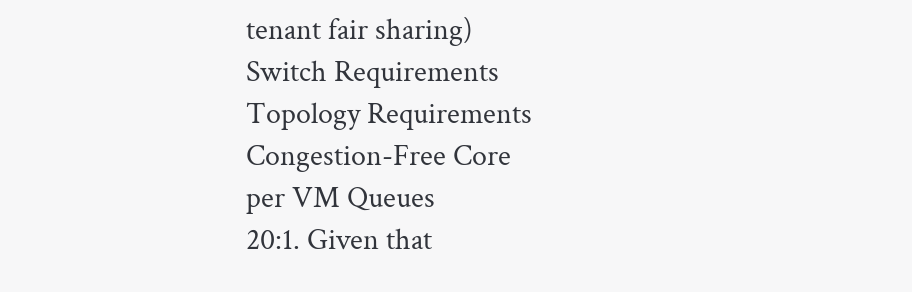tenant fair sharing)
Switch Requirements
Topology Requirements
Congestion-Free Core
per VM Queues
20:1. Given that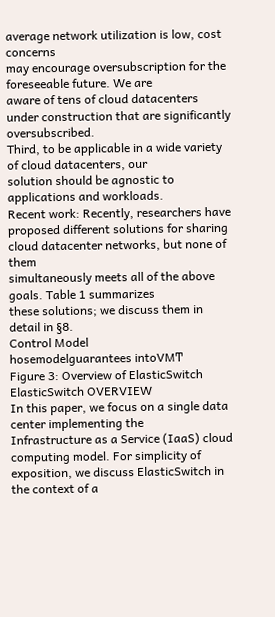average network utilization is low, cost concerns
may encourage oversubscription for the foreseeable future. We are
aware of tens of cloud datacenters under construction that are significantly oversubscribed.
Third, to be applicable in a wide variety of cloud datacenters, our
solution should be agnostic to applications and workloads.
Recent work: Recently, researchers have proposed different solutions for sharing cloud datacenter networks, but none of them
simultaneously meets all of the above goals. Table 1 summarizes
these solutions; we discuss them in detail in §8.
Control Model
hosemodelguarantees intoVMͲ
Figure 3: Overview of ElasticSwitch
ElasticSwitch OVERVIEW
In this paper, we focus on a single data center implementing the
Infrastructure as a Service (IaaS) cloud computing model. For simplicity of exposition, we discuss ElasticSwitch in the context of a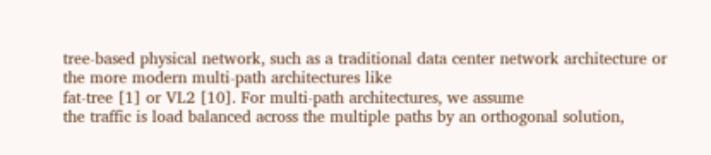tree-based physical network, such as a traditional data center network architecture or the more modern multi-path architectures like
fat-tree [1] or VL2 [10]. For multi-path architectures, we assume
the traffic is load balanced across the multiple paths by an orthogonal solution,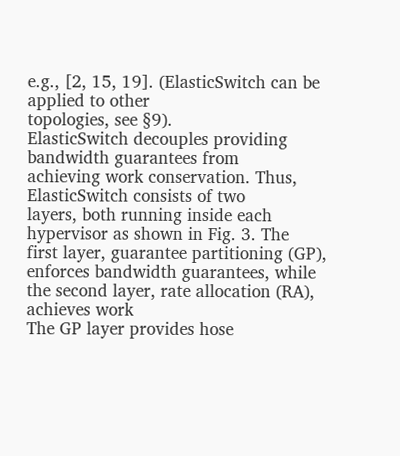e.g., [2, 15, 19]. (ElasticSwitch can be applied to other
topologies, see §9).
ElasticSwitch decouples providing bandwidth guarantees from
achieving work conservation. Thus, ElasticSwitch consists of two
layers, both running inside each hypervisor as shown in Fig. 3. The
first layer, guarantee partitioning (GP), enforces bandwidth guarantees, while the second layer, rate allocation (RA), achieves work
The GP layer provides hose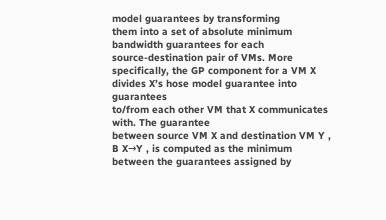model guarantees by transforming
them into a set of absolute minimum bandwidth guarantees for each
source-destination pair of VMs. More specifically, the GP component for a VM X divides X’s hose model guarantee into guarantees
to/from each other VM that X communicates with. The guarantee
between source VM X and destination VM Y , B X→Y , is computed as the minimum between the guarantees assigned by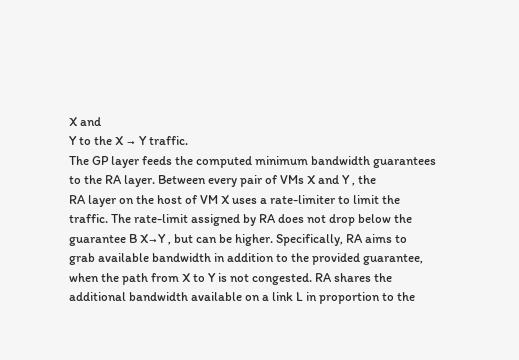X and
Y to the X → Y traffic.
The GP layer feeds the computed minimum bandwidth guarantees to the RA layer. Between every pair of VMs X and Y , the
RA layer on the host of VM X uses a rate-limiter to limit the
traffic. The rate-limit assigned by RA does not drop below the
guarantee B X→Y , but can be higher. Specifically, RA aims to
grab available bandwidth in addition to the provided guarantee,
when the path from X to Y is not congested. RA shares the additional bandwidth available on a link L in proportion to the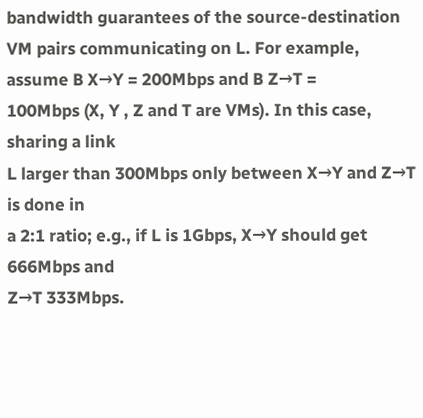bandwidth guarantees of the source-destination VM pairs communicating on L. For example, assume B X→Y = 200Mbps and B Z→T =
100Mbps (X, Y , Z and T are VMs). In this case, sharing a link
L larger than 300Mbps only between X→Y and Z→T is done in
a 2:1 ratio; e.g., if L is 1Gbps, X→Y should get 666Mbps and
Z→T 333Mbps.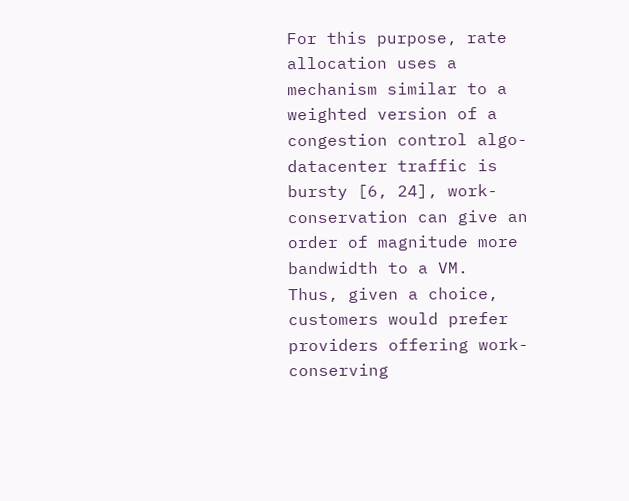For this purpose, rate allocation uses a mechanism similar to a weighted version of a congestion control algo-
datacenter traffic is bursty [6, 24], work-conservation can give an
order of magnitude more bandwidth to a VM.
Thus, given a choice, customers would prefer providers offering work-conserving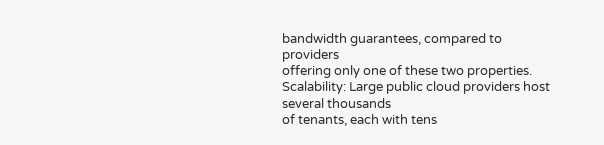bandwidth guarantees, compared to providers
offering only one of these two properties.
Scalability: Large public cloud providers host several thousands
of tenants, each with tens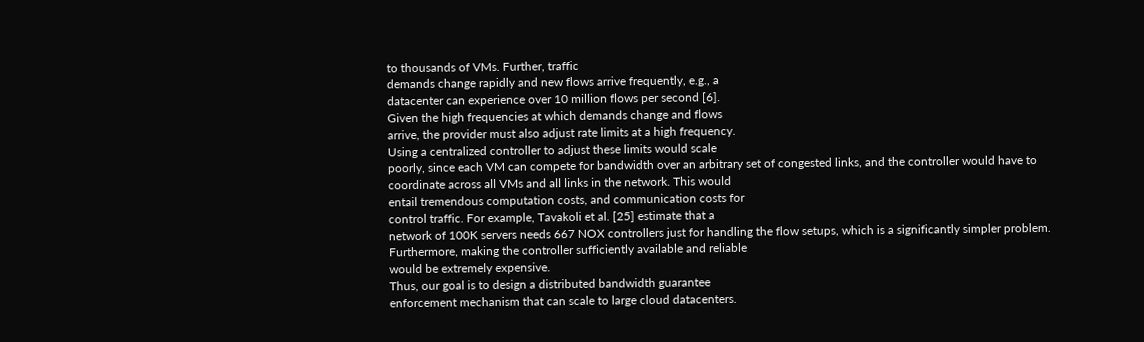to thousands of VMs. Further, traffic
demands change rapidly and new flows arrive frequently, e.g., a
datacenter can experience over 10 million flows per second [6].
Given the high frequencies at which demands change and flows
arrive, the provider must also adjust rate limits at a high frequency.
Using a centralized controller to adjust these limits would scale
poorly, since each VM can compete for bandwidth over an arbitrary set of congested links, and the controller would have to coordinate across all VMs and all links in the network. This would
entail tremendous computation costs, and communication costs for
control traffic. For example, Tavakoli et al. [25] estimate that a
network of 100K servers needs 667 NOX controllers just for handling the flow setups, which is a significantly simpler problem. Furthermore, making the controller sufficiently available and reliable
would be extremely expensive.
Thus, our goal is to design a distributed bandwidth guarantee
enforcement mechanism that can scale to large cloud datacenters.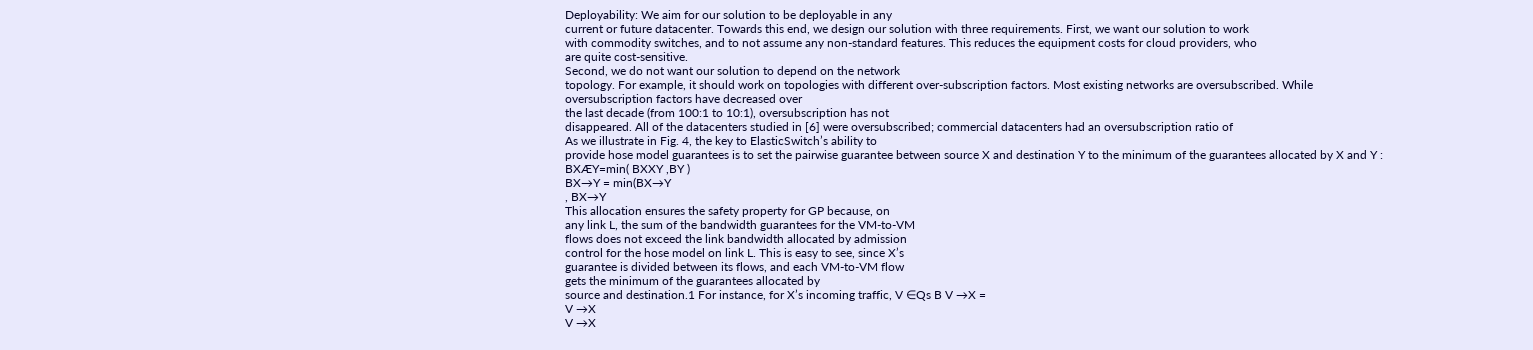Deployability: We aim for our solution to be deployable in any
current or future datacenter. Towards this end, we design our solution with three requirements. First, we want our solution to work
with commodity switches, and to not assume any non-standard features. This reduces the equipment costs for cloud providers, who
are quite cost-sensitive.
Second, we do not want our solution to depend on the network
topology. For example, it should work on topologies with different over-subscription factors. Most existing networks are oversubscribed. While oversubscription factors have decreased over
the last decade (from 100:1 to 10:1), oversubscription has not
disappeared. All of the datacenters studied in [6] were oversubscribed; commercial datacenters had an oversubscription ratio of
As we illustrate in Fig. 4, the key to ElasticSwitch’s ability to
provide hose model guarantees is to set the pairwise guarantee between source X and destination Y to the minimum of the guarantees allocated by X and Y :
BXÆY=min( BXXY ,BY )
BX→Y = min(BX→Y
, BX→Y
This allocation ensures the safety property for GP because, on
any link L, the sum of the bandwidth guarantees for the VM-to-VM
flows does not exceed the link bandwidth allocated by admission
control for the hose model on link L. This is easy to see, since X’s
guarantee is divided between its flows, and each VM-to-VM flow
gets the minimum of the guarantees allocated by
source and destination.1 For instance, for X’s incoming traffic, V ∈Qs B V →X =
V →X
V →X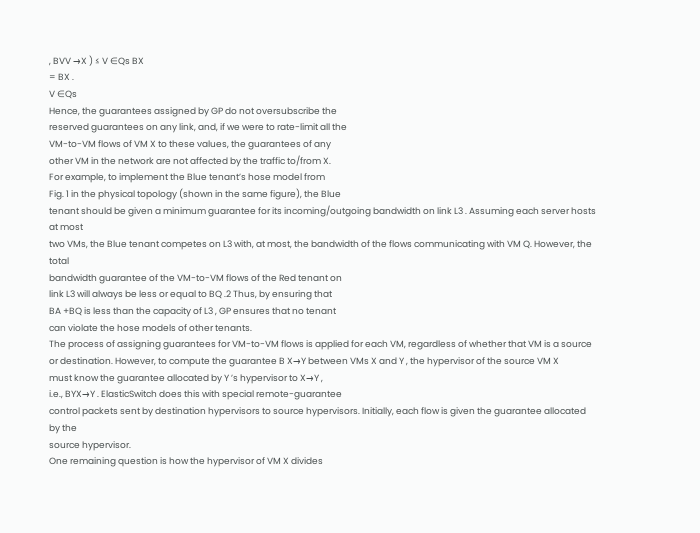, BVV →X ) ≤ V ∈Qs BX
= BX .
V ∈Qs
Hence, the guarantees assigned by GP do not oversubscribe the
reserved guarantees on any link, and, if we were to rate-limit all the
VM-to-VM flows of VM X to these values, the guarantees of any
other VM in the network are not affected by the traffic to/from X.
For example, to implement the Blue tenant’s hose model from
Fig. 1 in the physical topology (shown in the same figure), the Blue
tenant should be given a minimum guarantee for its incoming/outgoing bandwidth on link L3 . Assuming each server hosts at most
two VMs, the Blue tenant competes on L3 with, at most, the bandwidth of the flows communicating with VM Q. However, the total
bandwidth guarantee of the VM-to-VM flows of the Red tenant on
link L3 will always be less or equal to BQ .2 Thus, by ensuring that
BA +BQ is less than the capacity of L3 , GP ensures that no tenant
can violate the hose models of other tenants.
The process of assigning guarantees for VM-to-VM flows is applied for each VM, regardless of whether that VM is a source
or destination. However, to compute the guarantee B X→Y between VMs X and Y , the hypervisor of the source VM X
must know the guarantee allocated by Y ’s hypervisor to X→Y ,
i.e., BYX→Y . ElasticSwitch does this with special remote-guarantee
control packets sent by destination hypervisors to source hypervisors. Initially, each flow is given the guarantee allocated by the
source hypervisor.
One remaining question is how the hypervisor of VM X divides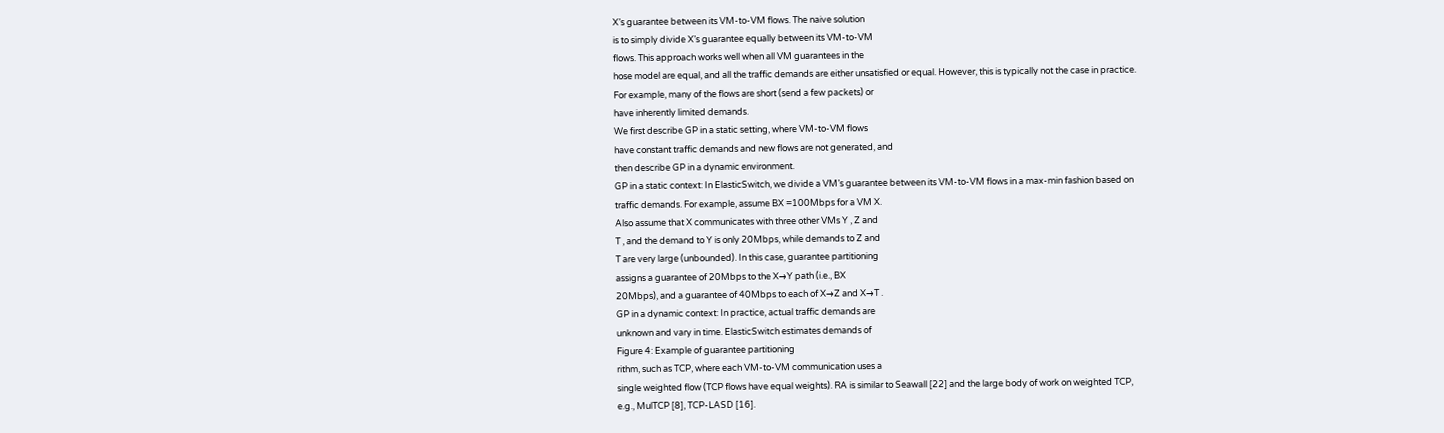X’s guarantee between its VM-to-VM flows. The naive solution
is to simply divide X’s guarantee equally between its VM-to-VM
flows. This approach works well when all VM guarantees in the
hose model are equal, and all the traffic demands are either unsatisfied or equal. However, this is typically not the case in practice.
For example, many of the flows are short (send a few packets) or
have inherently limited demands.
We first describe GP in a static setting, where VM-to-VM flows
have constant traffic demands and new flows are not generated, and
then describe GP in a dynamic environment.
GP in a static context: In ElasticSwitch, we divide a VM’s guarantee between its VM-to-VM flows in a max-min fashion based on
traffic demands. For example, assume BX =100Mbps for a VM X.
Also assume that X communicates with three other VMs Y , Z and
T , and the demand to Y is only 20Mbps, while demands to Z and
T are very large (unbounded). In this case, guarantee partitioning
assigns a guarantee of 20Mbps to the X→Y path (i.e., BX
20Mbps), and a guarantee of 40Mbps to each of X→Z and X→T .
GP in a dynamic context: In practice, actual traffic demands are
unknown and vary in time. ElasticSwitch estimates demands of
Figure 4: Example of guarantee partitioning
rithm, such as TCP, where each VM-to-VM communication uses a
single weighted flow (TCP flows have equal weights). RA is similar to Seawall [22] and the large body of work on weighted TCP,
e.g., MulTCP [8], TCP-LASD [16].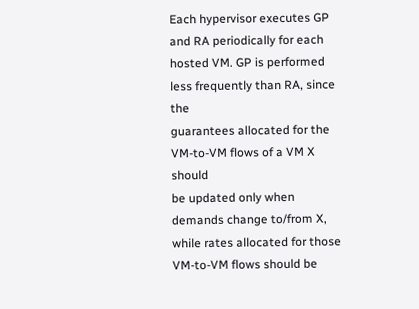Each hypervisor executes GP and RA periodically for each
hosted VM. GP is performed less frequently than RA, since the
guarantees allocated for the VM-to-VM flows of a VM X should
be updated only when demands change to/from X, while rates allocated for those VM-to-VM flows should be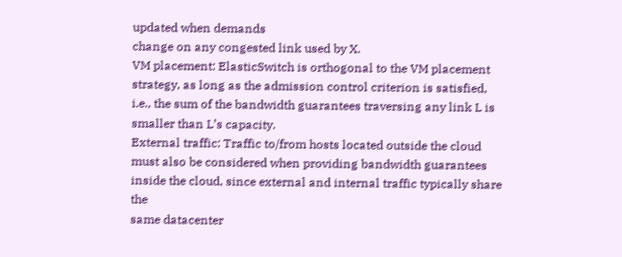updated when demands
change on any congested link used by X.
VM placement: ElasticSwitch is orthogonal to the VM placement strategy, as long as the admission control criterion is satisfied,
i.e., the sum of the bandwidth guarantees traversing any link L is
smaller than L’s capacity.
External traffic: Traffic to/from hosts located outside the cloud
must also be considered when providing bandwidth guarantees inside the cloud, since external and internal traffic typically share the
same datacenter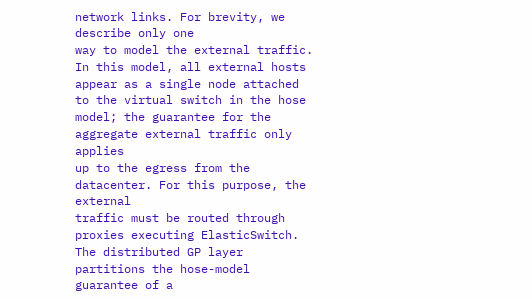network links. For brevity, we describe only one
way to model the external traffic. In this model, all external hosts
appear as a single node attached to the virtual switch in the hose
model; the guarantee for the aggregate external traffic only applies
up to the egress from the datacenter. For this purpose, the external
traffic must be routed through proxies executing ElasticSwitch.
The distributed GP layer partitions the hose-model guarantee of a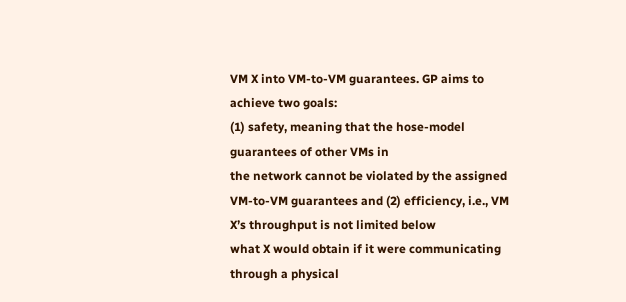VM X into VM-to-VM guarantees. GP aims to achieve two goals:
(1) safety, meaning that the hose-model guarantees of other VMs in
the network cannot be violated by the assigned VM-to-VM guarantees and (2) efficiency, i.e., VM X’s throughput is not limited below
what X would obtain if it were communicating through a physical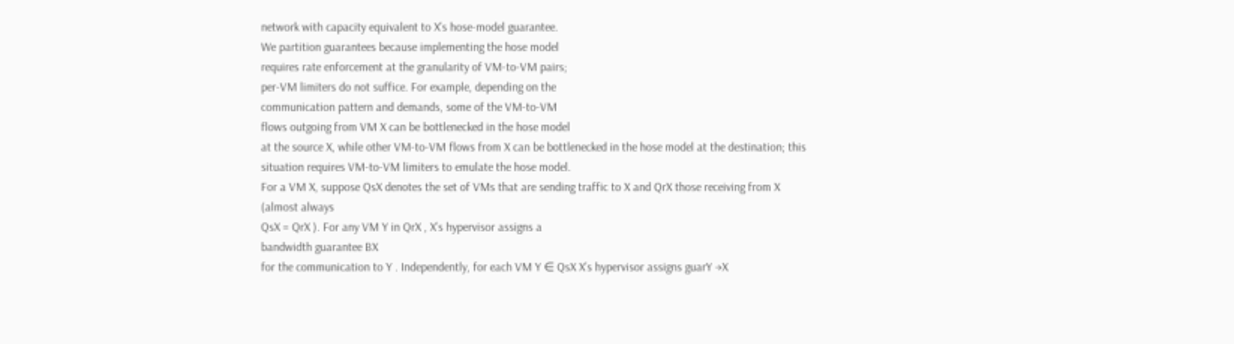network with capacity equivalent to X’s hose-model guarantee.
We partition guarantees because implementing the hose model
requires rate enforcement at the granularity of VM-to-VM pairs;
per-VM limiters do not suffice. For example, depending on the
communication pattern and demands, some of the VM-to-VM
flows outgoing from VM X can be bottlenecked in the hose model
at the source X, while other VM-to-VM flows from X can be bottlenecked in the hose model at the destination; this situation requires VM-to-VM limiters to emulate the hose model.
For a VM X, suppose QsX denotes the set of VMs that are sending traffic to X and QrX those receiving from X (almost always
QsX = QrX ). For any VM Y in QrX , X’s hypervisor assigns a
bandwidth guarantee BX
for the communication to Y . Independently, for each VM Y ∈ QsX X’s hypervisor assigns guarY →X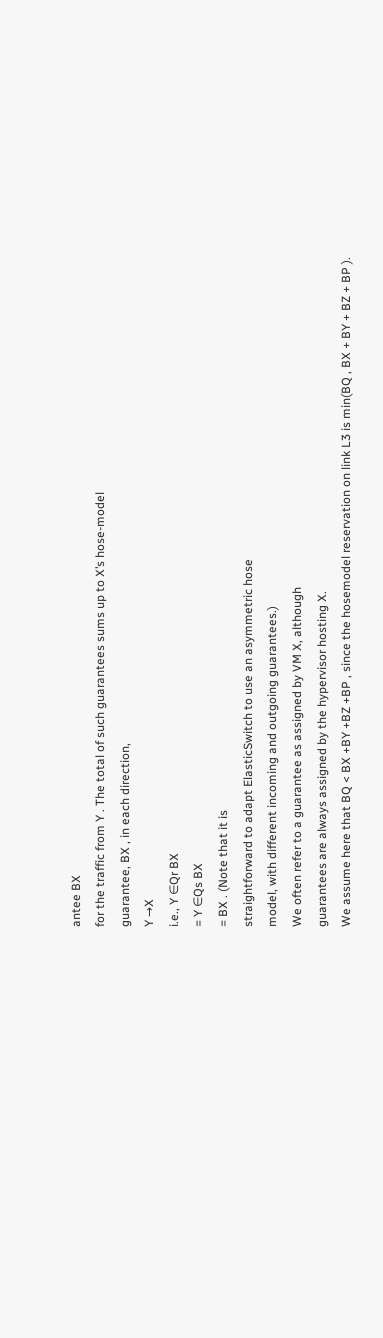antee BX
for the traffic from Y . The total of such guarantees sums up to X’s hose-model
guarantee, BX , in each direction,
Y →X
i.e., Y ∈Qr BX
= Y ∈Qs BX
= BX . (Note that it is
straightforward to adapt ElasticSwitch to use an asymmetric hose
model, with different incoming and outgoing guarantees.)
We often refer to a guarantee as assigned by VM X, although
guarantees are always assigned by the hypervisor hosting X.
We assume here that BQ < BX +BY +BZ +BP , since the hosemodel reservation on link L3 is min(BQ , BX + BY + BZ + BP ).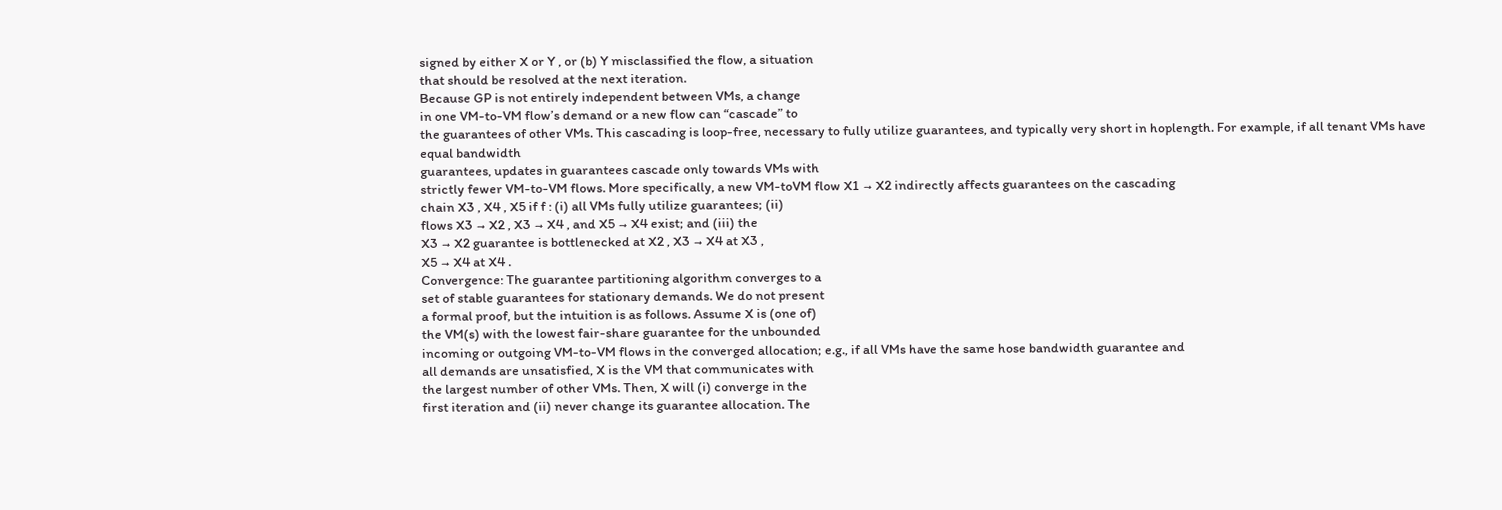signed by either X or Y , or (b) Y misclassified the flow, a situation
that should be resolved at the next iteration.
Because GP is not entirely independent between VMs, a change
in one VM-to-VM flow’s demand or a new flow can “cascade” to
the guarantees of other VMs. This cascading is loop-free, necessary to fully utilize guarantees, and typically very short in hoplength. For example, if all tenant VMs have equal bandwidth
guarantees, updates in guarantees cascade only towards VMs with
strictly fewer VM-to-VM flows. More specifically, a new VM-toVM flow X1 → X2 indirectly affects guarantees on the cascading
chain X3 , X4 , X5 if f : (i) all VMs fully utilize guarantees; (ii)
flows X3 → X2 , X3 → X4 , and X5 → X4 exist; and (iii) the
X3 → X2 guarantee is bottlenecked at X2 , X3 → X4 at X3 ,
X5 → X4 at X4 .
Convergence: The guarantee partitioning algorithm converges to a
set of stable guarantees for stationary demands. We do not present
a formal proof, but the intuition is as follows. Assume X is (one of)
the VM(s) with the lowest fair-share guarantee for the unbounded
incoming or outgoing VM-to-VM flows in the converged allocation; e.g., if all VMs have the same hose bandwidth guarantee and
all demands are unsatisfied, X is the VM that communicates with
the largest number of other VMs. Then, X will (i) converge in the
first iteration and (ii) never change its guarantee allocation. The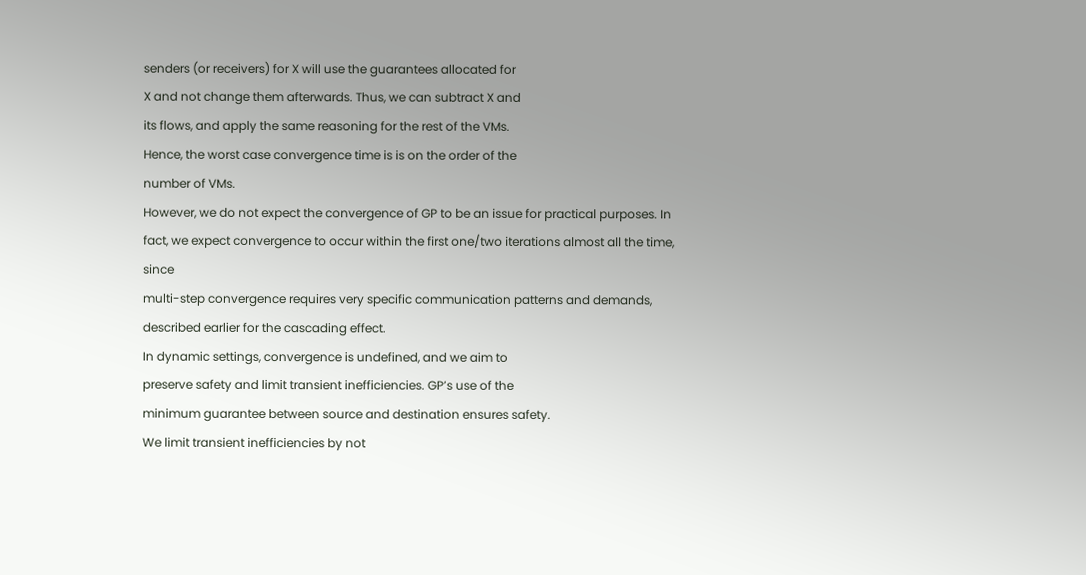senders (or receivers) for X will use the guarantees allocated for
X and not change them afterwards. Thus, we can subtract X and
its flows, and apply the same reasoning for the rest of the VMs.
Hence, the worst case convergence time is is on the order of the
number of VMs.
However, we do not expect the convergence of GP to be an issue for practical purposes. In fact, we expect convergence to occur within the first one/two iterations almost all the time, since
multi-step convergence requires very specific communication patterns and demands, described earlier for the cascading effect.
In dynamic settings, convergence is undefined, and we aim to
preserve safety and limit transient inefficiencies. GP’s use of the
minimum guarantee between source and destination ensures safety.
We limit transient inefficiencies by not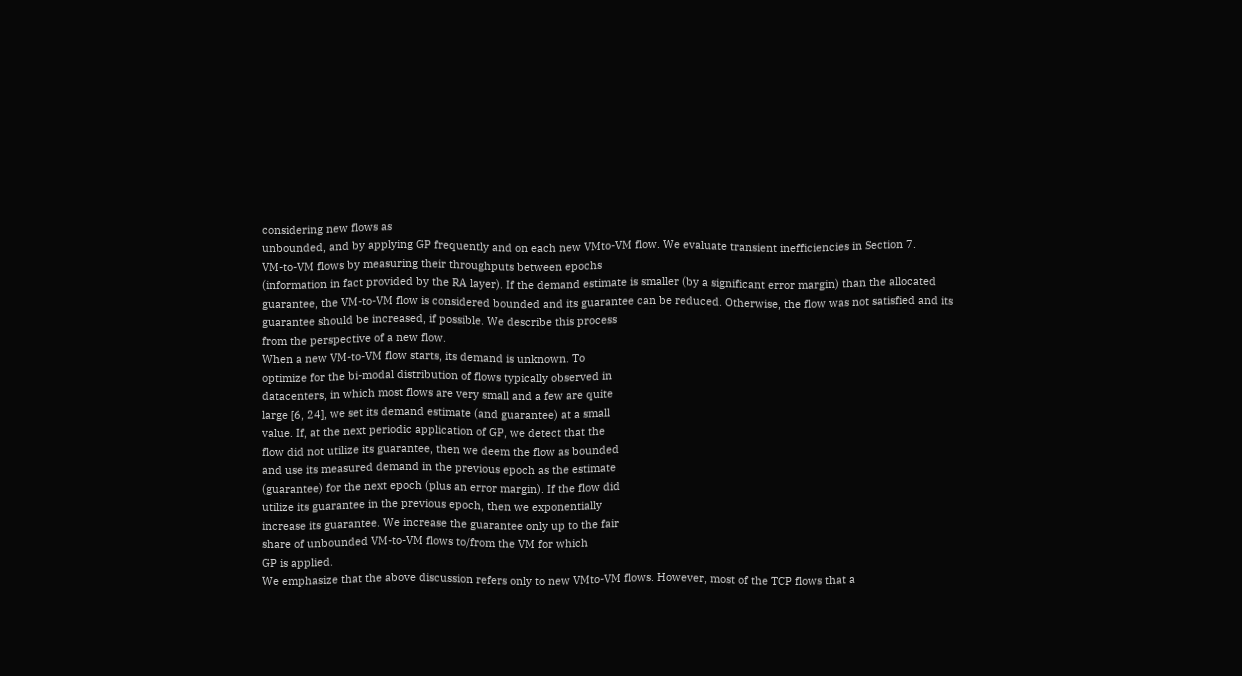considering new flows as
unbounded, and by applying GP frequently and on each new VMto-VM flow. We evaluate transient inefficiencies in Section 7.
VM-to-VM flows by measuring their throughputs between epochs
(information in fact provided by the RA layer). If the demand estimate is smaller (by a significant error margin) than the allocated
guarantee, the VM-to-VM flow is considered bounded and its guarantee can be reduced. Otherwise, the flow was not satisfied and its
guarantee should be increased, if possible. We describe this process
from the perspective of a new flow.
When a new VM-to-VM flow starts, its demand is unknown. To
optimize for the bi-modal distribution of flows typically observed in
datacenters, in which most flows are very small and a few are quite
large [6, 24], we set its demand estimate (and guarantee) at a small
value. If, at the next periodic application of GP, we detect that the
flow did not utilize its guarantee, then we deem the flow as bounded
and use its measured demand in the previous epoch as the estimate
(guarantee) for the next epoch (plus an error margin). If the flow did
utilize its guarantee in the previous epoch, then we exponentially
increase its guarantee. We increase the guarantee only up to the fair
share of unbounded VM-to-VM flows to/from the VM for which
GP is applied.
We emphasize that the above discussion refers only to new VMto-VM flows. However, most of the TCP flows that a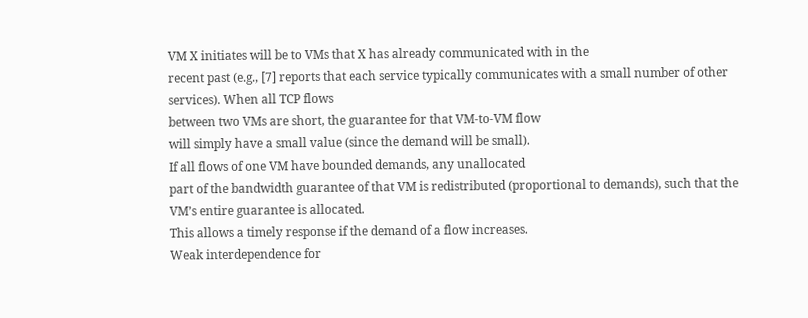VM X initiates will be to VMs that X has already communicated with in the
recent past (e.g., [7] reports that each service typically communicates with a small number of other services). When all TCP flows
between two VMs are short, the guarantee for that VM-to-VM flow
will simply have a small value (since the demand will be small).
If all flows of one VM have bounded demands, any unallocated
part of the bandwidth guarantee of that VM is redistributed (proportional to demands), such that the VM’s entire guarantee is allocated.
This allows a timely response if the demand of a flow increases.
Weak interdependence for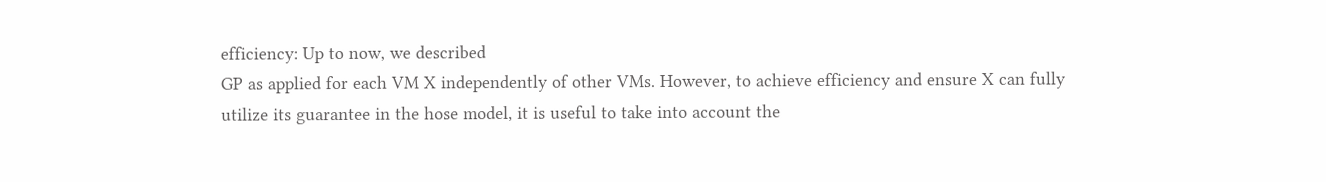efficiency: Up to now, we described
GP as applied for each VM X independently of other VMs. However, to achieve efficiency and ensure X can fully utilize its guarantee in the hose model, it is useful to take into account the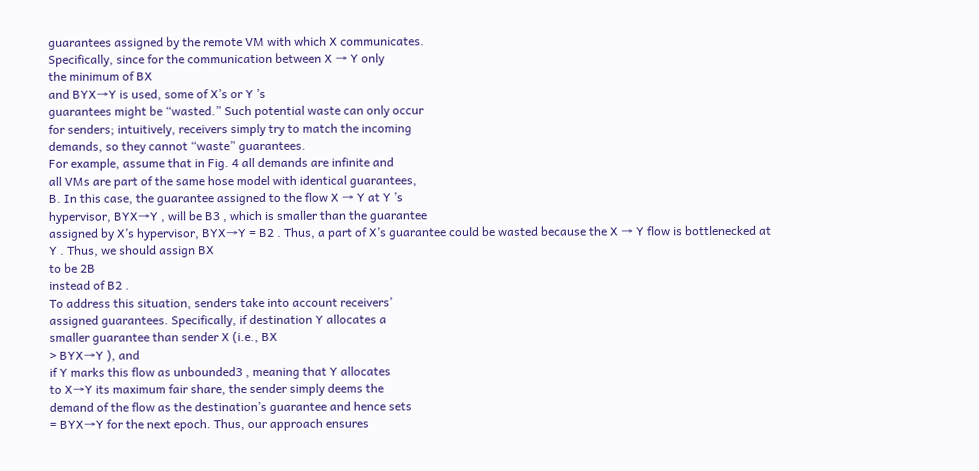guarantees assigned by the remote VM with which X communicates.
Specifically, since for the communication between X → Y only
the minimum of BX
and BYX→Y is used, some of X’s or Y ’s
guarantees might be “wasted.” Such potential waste can only occur
for senders; intuitively, receivers simply try to match the incoming
demands, so they cannot “waste” guarantees.
For example, assume that in Fig. 4 all demands are infinite and
all VMs are part of the same hose model with identical guarantees,
B. In this case, the guarantee assigned to the flow X → Y at Y ’s
hypervisor, BYX→Y , will be B3 , which is smaller than the guarantee
assigned by X’s hypervisor, BYX→Y = B2 . Thus, a part of X’s guarantee could be wasted because the X → Y flow is bottlenecked at
Y . Thus, we should assign BX
to be 2B
instead of B2 .
To address this situation, senders take into account receivers’
assigned guarantees. Specifically, if destination Y allocates a
smaller guarantee than sender X (i.e., BX
> BYX→Y ), and
if Y marks this flow as unbounded3 , meaning that Y allocates
to X→Y its maximum fair share, the sender simply deems the
demand of the flow as the destination’s guarantee and hence sets
= BYX→Y for the next epoch. Thus, our approach ensures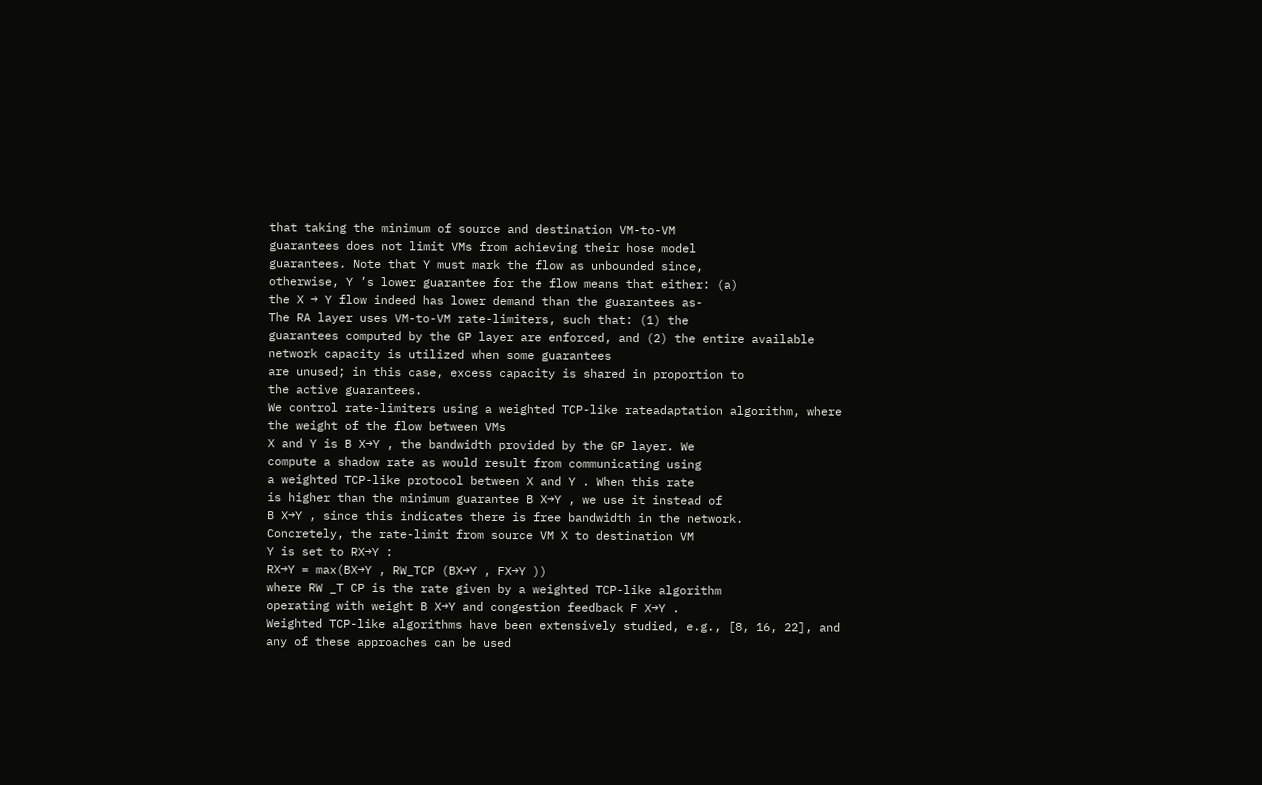that taking the minimum of source and destination VM-to-VM
guarantees does not limit VMs from achieving their hose model
guarantees. Note that Y must mark the flow as unbounded since,
otherwise, Y ’s lower guarantee for the flow means that either: (a)
the X → Y flow indeed has lower demand than the guarantees as-
The RA layer uses VM-to-VM rate-limiters, such that: (1) the
guarantees computed by the GP layer are enforced, and (2) the entire available network capacity is utilized when some guarantees
are unused; in this case, excess capacity is shared in proportion to
the active guarantees.
We control rate-limiters using a weighted TCP-like rateadaptation algorithm, where the weight of the flow between VMs
X and Y is B X→Y , the bandwidth provided by the GP layer. We
compute a shadow rate as would result from communicating using
a weighted TCP-like protocol between X and Y . When this rate
is higher than the minimum guarantee B X→Y , we use it instead of
B X→Y , since this indicates there is free bandwidth in the network.
Concretely, the rate-limit from source VM X to destination VM
Y is set to RX→Y :
RX→Y = max(BX→Y , RW_TCP (BX→Y , FX→Y ))
where RW _T CP is the rate given by a weighted TCP-like algorithm
operating with weight B X→Y and congestion feedback F X→Y .
Weighted TCP-like algorithms have been extensively studied, e.g., [8, 16, 22], and any of these approaches can be used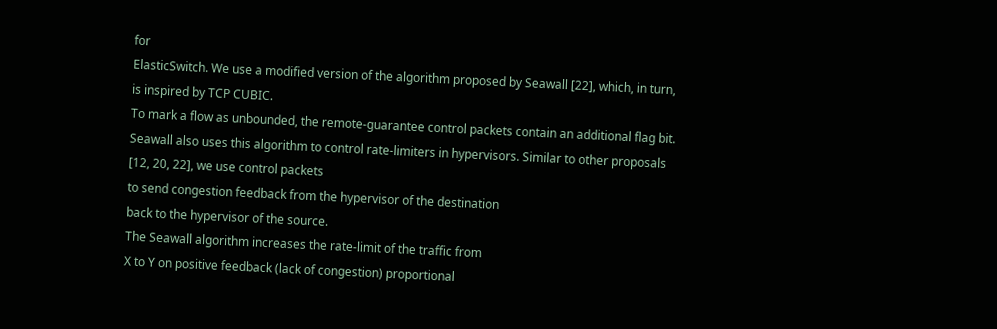for
ElasticSwitch. We use a modified version of the algorithm proposed by Seawall [22], which, in turn, is inspired by TCP CUBIC.
To mark a flow as unbounded, the remote-guarantee control packets contain an additional flag bit.
Seawall also uses this algorithm to control rate-limiters in hypervisors. Similar to other proposals [12, 20, 22], we use control packets
to send congestion feedback from the hypervisor of the destination
back to the hypervisor of the source.
The Seawall algorithm increases the rate-limit of the traffic from
X to Y on positive feedback (lack of congestion) proportional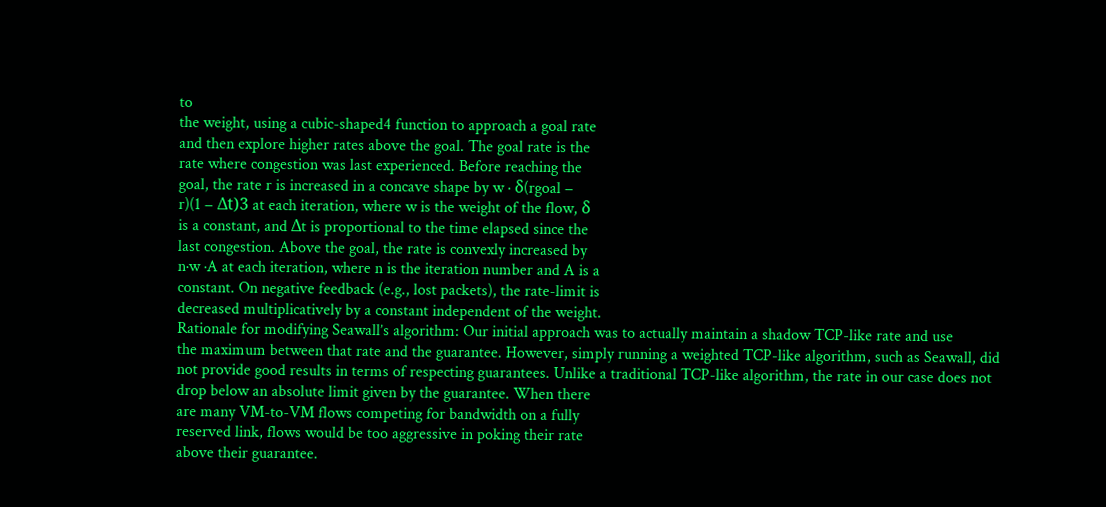to
the weight, using a cubic-shaped4 function to approach a goal rate
and then explore higher rates above the goal. The goal rate is the
rate where congestion was last experienced. Before reaching the
goal, the rate r is increased in a concave shape by w · δ(rgoal −
r)(1 − Δt)3 at each iteration, where w is the weight of the flow, δ
is a constant, and Δt is proportional to the time elapsed since the
last congestion. Above the goal, the rate is convexly increased by
n·w ·A at each iteration, where n is the iteration number and A is a
constant. On negative feedback (e.g., lost packets), the rate-limit is
decreased multiplicatively by a constant independent of the weight.
Rationale for modifying Seawall’s algorithm: Our initial approach was to actually maintain a shadow TCP-like rate and use
the maximum between that rate and the guarantee. However, simply running a weighted TCP-like algorithm, such as Seawall, did
not provide good results in terms of respecting guarantees. Unlike a traditional TCP-like algorithm, the rate in our case does not
drop below an absolute limit given by the guarantee. When there
are many VM-to-VM flows competing for bandwidth on a fully
reserved link, flows would be too aggressive in poking their rate
above their guarantee.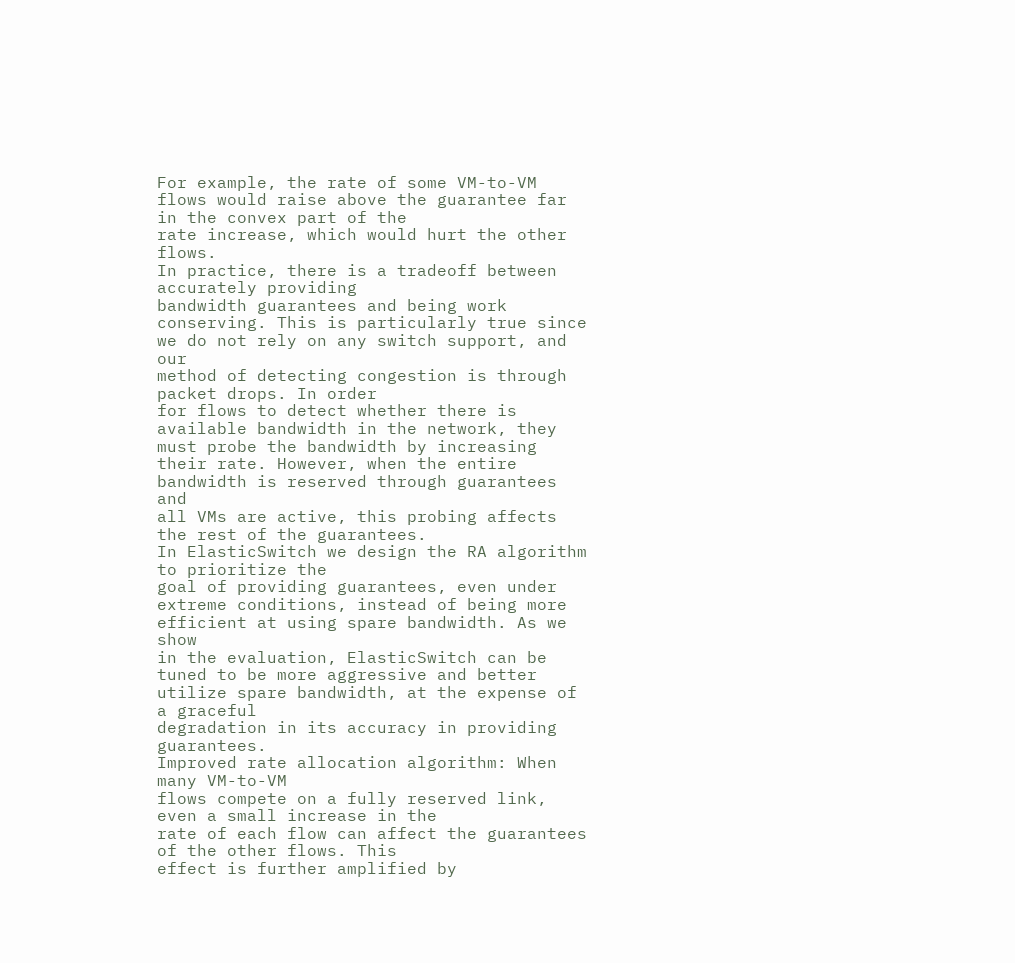For example, the rate of some VM-to-VM
flows would raise above the guarantee far in the convex part of the
rate increase, which would hurt the other flows.
In practice, there is a tradeoff between accurately providing
bandwidth guarantees and being work conserving. This is particularly true since we do not rely on any switch support, and our
method of detecting congestion is through packet drops. In order
for flows to detect whether there is available bandwidth in the network, they must probe the bandwidth by increasing their rate. However, when the entire bandwidth is reserved through guarantees and
all VMs are active, this probing affects the rest of the guarantees.
In ElasticSwitch we design the RA algorithm to prioritize the
goal of providing guarantees, even under extreme conditions, instead of being more efficient at using spare bandwidth. As we show
in the evaluation, ElasticSwitch can be tuned to be more aggressive and better utilize spare bandwidth, at the expense of a graceful
degradation in its accuracy in providing guarantees.
Improved rate allocation algorithm: When many VM-to-VM
flows compete on a fully reserved link, even a small increase in the
rate of each flow can affect the guarantees of the other flows. This
effect is further amplified by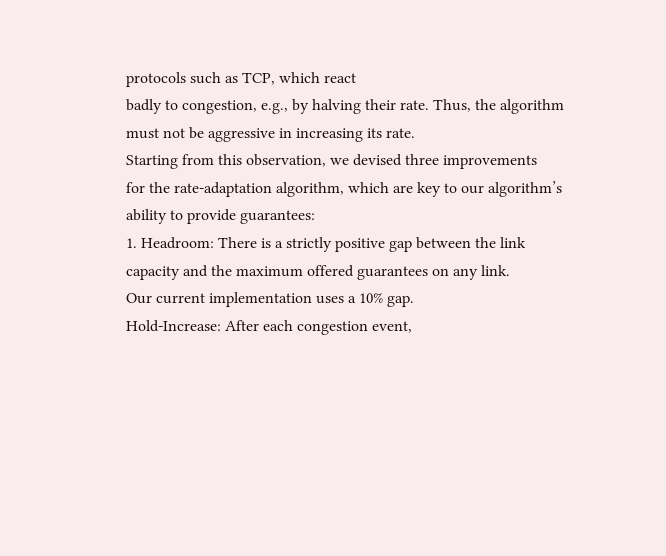protocols such as TCP, which react
badly to congestion, e.g., by halving their rate. Thus, the algorithm
must not be aggressive in increasing its rate.
Starting from this observation, we devised three improvements
for the rate-adaptation algorithm, which are key to our algorithm’s
ability to provide guarantees:
1. Headroom: There is a strictly positive gap between the link
capacity and the maximum offered guarantees on any link.
Our current implementation uses a 10% gap.
Hold-Increase: After each congestion event,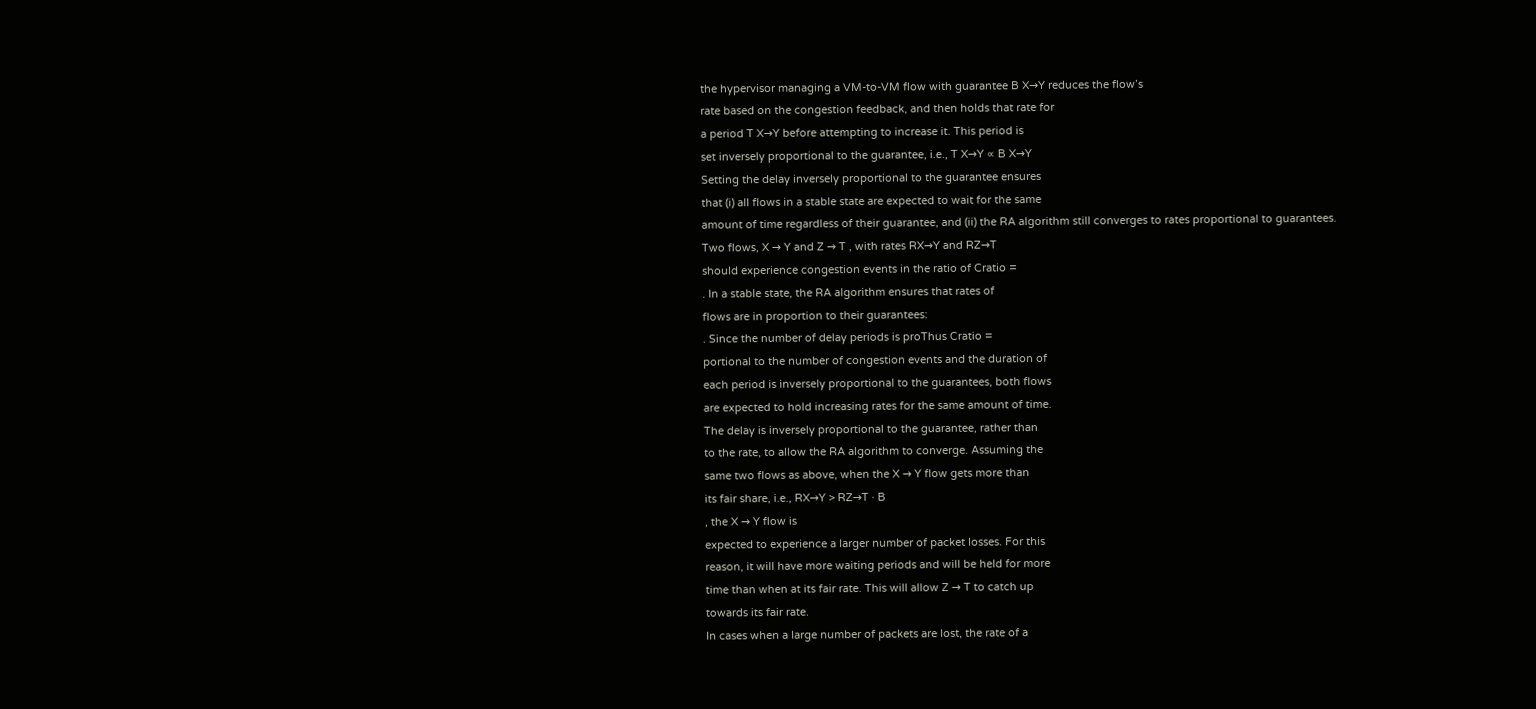the hypervisor managing a VM-to-VM flow with guarantee B X→Y reduces the flow’s
rate based on the congestion feedback, and then holds that rate for
a period T X→Y before attempting to increase it. This period is
set inversely proportional to the guarantee, i.e., T X→Y ∝ B X→Y
Setting the delay inversely proportional to the guarantee ensures
that (i) all flows in a stable state are expected to wait for the same
amount of time regardless of their guarantee, and (ii) the RA algorithm still converges to rates proportional to guarantees.
Two flows, X → Y and Z → T , with rates RX→Y and RZ→T
should experience congestion events in the ratio of Cratio =
. In a stable state, the RA algorithm ensures that rates of
flows are in proportion to their guarantees:
. Since the number of delay periods is proThus Cratio =
portional to the number of congestion events and the duration of
each period is inversely proportional to the guarantees, both flows
are expected to hold increasing rates for the same amount of time.
The delay is inversely proportional to the guarantee, rather than
to the rate, to allow the RA algorithm to converge. Assuming the
same two flows as above, when the X → Y flow gets more than
its fair share, i.e., RX→Y > RZ→T · B
, the X → Y flow is
expected to experience a larger number of packet losses. For this
reason, it will have more waiting periods and will be held for more
time than when at its fair rate. This will allow Z → T to catch up
towards its fair rate.
In cases when a large number of packets are lost, the rate of a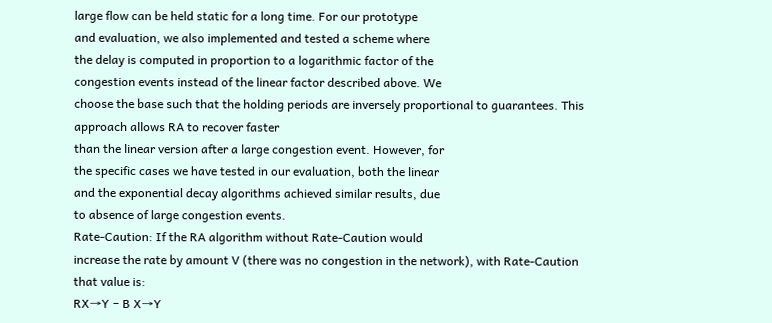large flow can be held static for a long time. For our prototype
and evaluation, we also implemented and tested a scheme where
the delay is computed in proportion to a logarithmic factor of the
congestion events instead of the linear factor described above. We
choose the base such that the holding periods are inversely proportional to guarantees. This approach allows RA to recover faster
than the linear version after a large congestion event. However, for
the specific cases we have tested in our evaluation, both the linear
and the exponential decay algorithms achieved similar results, due
to absence of large congestion events.
Rate-Caution: If the RA algorithm without Rate-Caution would
increase the rate by amount V (there was no congestion in the network), with Rate-Caution that value is:
RX→Y − B X→Y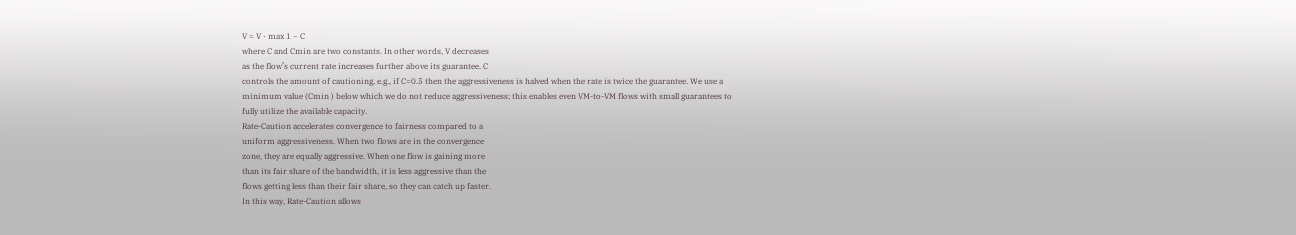V = V · max 1 − C
where C and Cmin are two constants. In other words, V decreases
as the flow’s current rate increases further above its guarantee. C
controls the amount of cautioning, e.g., if C=0.5 then the aggressiveness is halved when the rate is twice the guarantee. We use a
minimum value (Cmin ) below which we do not reduce aggressiveness; this enables even VM-to-VM flows with small guarantees to
fully utilize the available capacity.
Rate-Caution accelerates convergence to fairness compared to a
uniform aggressiveness. When two flows are in the convergence
zone, they are equally aggressive. When one flow is gaining more
than its fair share of the bandwidth, it is less aggressive than the
flows getting less than their fair share, so they can catch up faster.
In this way, Rate-Caution allows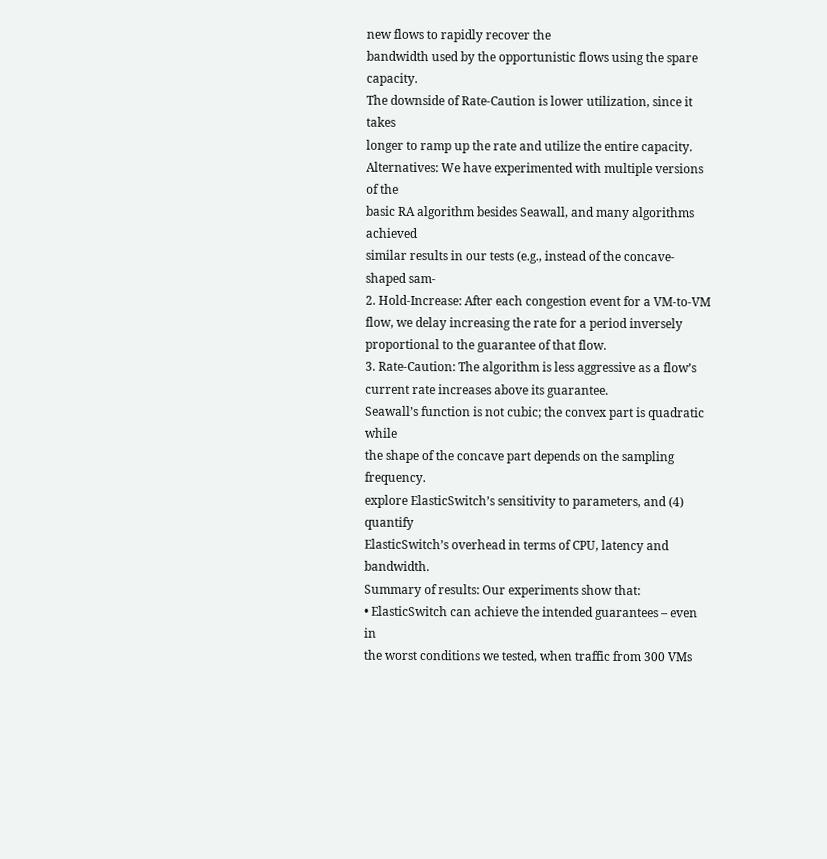new flows to rapidly recover the
bandwidth used by the opportunistic flows using the spare capacity.
The downside of Rate-Caution is lower utilization, since it takes
longer to ramp up the rate and utilize the entire capacity.
Alternatives: We have experimented with multiple versions of the
basic RA algorithm besides Seawall, and many algorithms achieved
similar results in our tests (e.g., instead of the concave-shaped sam-
2. Hold-Increase: After each congestion event for a VM-to-VM
flow, we delay increasing the rate for a period inversely proportional to the guarantee of that flow.
3. Rate-Caution: The algorithm is less aggressive as a flow’s
current rate increases above its guarantee.
Seawall’s function is not cubic; the convex part is quadratic while
the shape of the concave part depends on the sampling frequency.
explore ElasticSwitch’s sensitivity to parameters, and (4) quantify
ElasticSwitch’s overhead in terms of CPU, latency and bandwidth.
Summary of results: Our experiments show that:
• ElasticSwitch can achieve the intended guarantees – even in
the worst conditions we tested, when traffic from 300 VMs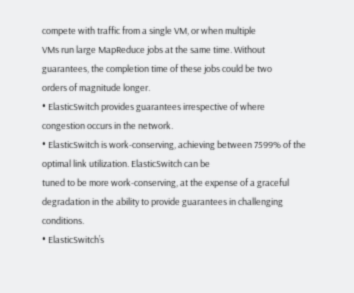compete with traffic from a single VM, or when multiple
VMs run large MapReduce jobs at the same time. Without
guarantees, the completion time of these jobs could be two
orders of magnitude longer.
• ElasticSwitch provides guarantees irrespective of where congestion occurs in the network.
• ElasticSwitch is work-conserving, achieving between 7599% of the optimal link utilization. ElasticSwitch can be
tuned to be more work-conserving, at the expense of a graceful degradation in the ability to provide guarantees in challenging conditions.
• ElasticSwitch’s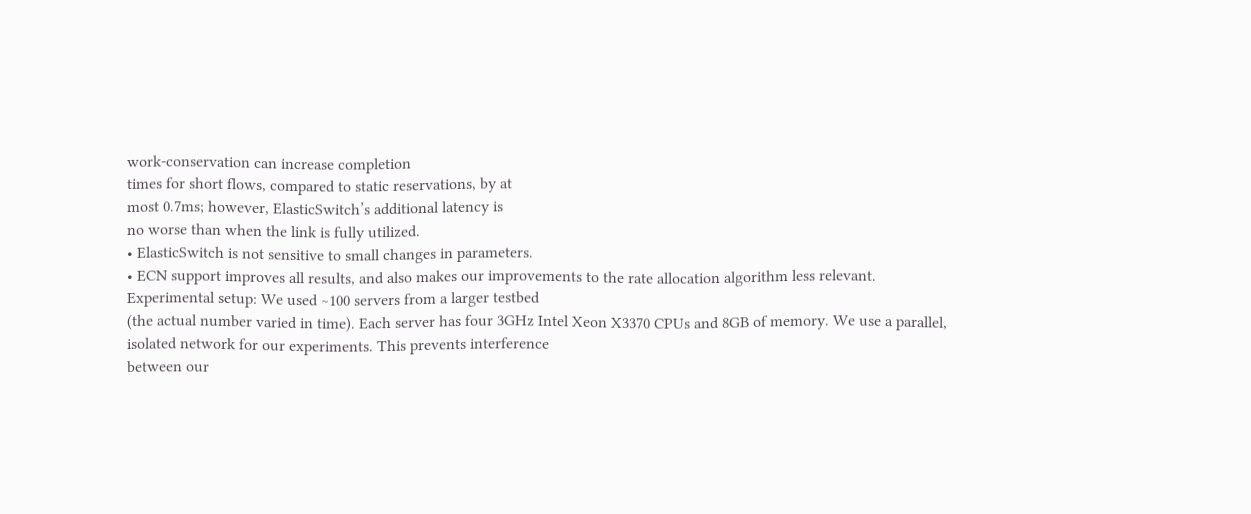work-conservation can increase completion
times for short flows, compared to static reservations, by at
most 0.7ms; however, ElasticSwitch’s additional latency is
no worse than when the link is fully utilized.
• ElasticSwitch is not sensitive to small changes in parameters.
• ECN support improves all results, and also makes our improvements to the rate allocation algorithm less relevant.
Experimental setup: We used ∼100 servers from a larger testbed
(the actual number varied in time). Each server has four 3GHz Intel Xeon X3370 CPUs and 8GB of memory. We use a parallel,
isolated network for our experiments. This prevents interference
between our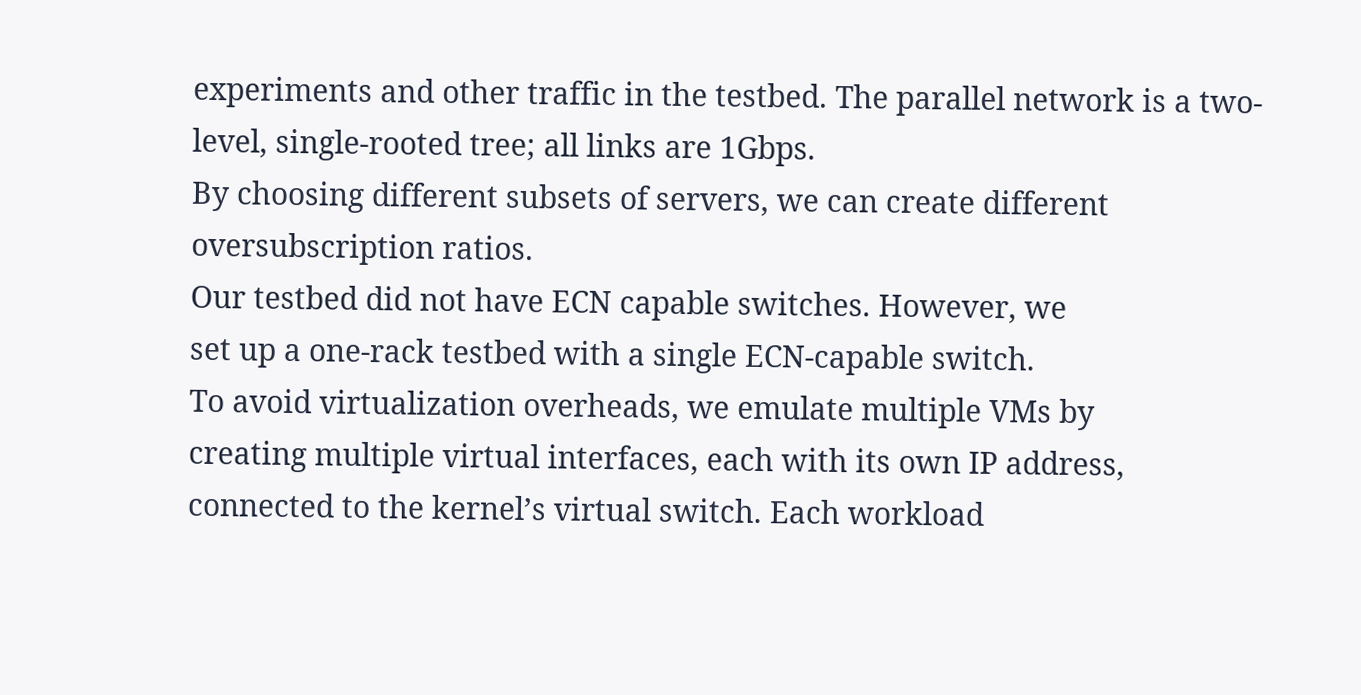experiments and other traffic in the testbed. The parallel network is a two-level, single-rooted tree; all links are 1Gbps.
By choosing different subsets of servers, we can create different
oversubscription ratios.
Our testbed did not have ECN capable switches. However, we
set up a one-rack testbed with a single ECN-capable switch.
To avoid virtualization overheads, we emulate multiple VMs by
creating multiple virtual interfaces, each with its own IP address,
connected to the kernel’s virtual switch. Each workload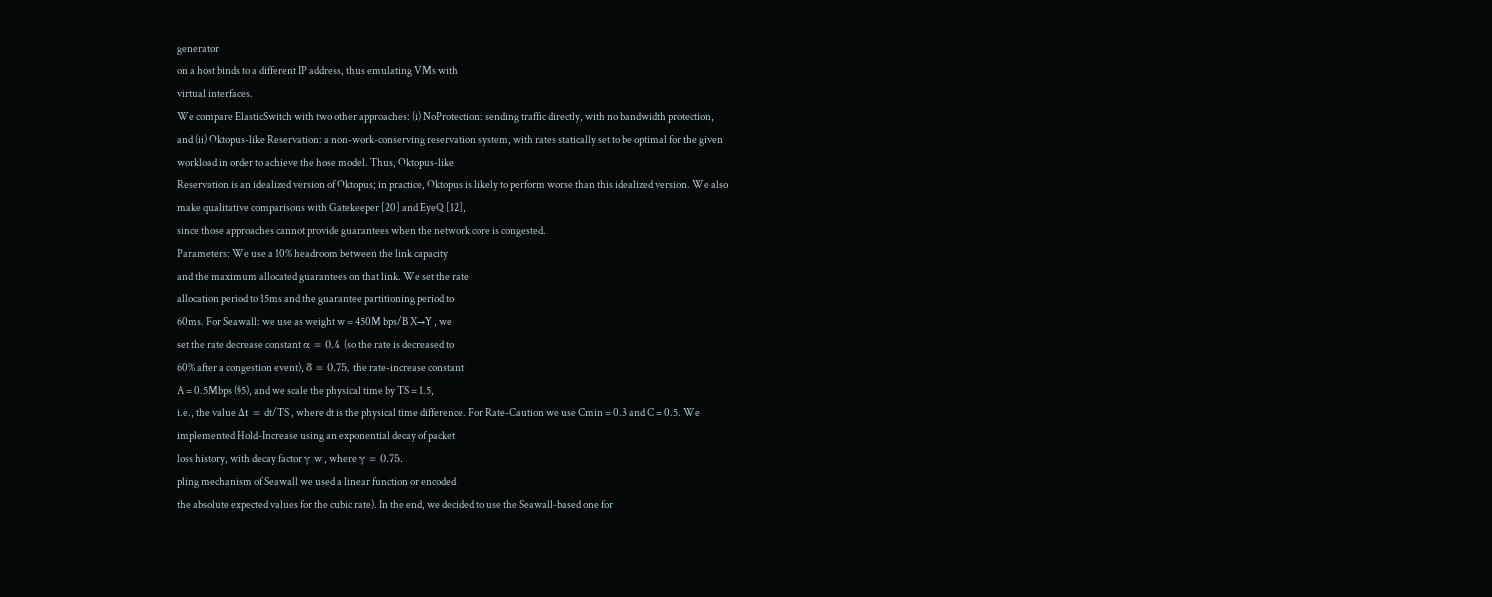generator
on a host binds to a different IP address, thus emulating VMs with
virtual interfaces.
We compare ElasticSwitch with two other approaches: (i) NoProtection: sending traffic directly, with no bandwidth protection,
and (ii) Oktopus-like Reservation: a non-work-conserving reservation system, with rates statically set to be optimal for the given
workload in order to achieve the hose model. Thus, Oktopus-like
Reservation is an idealized version of Oktopus; in practice, Oktopus is likely to perform worse than this idealized version. We also
make qualitative comparisons with Gatekeeper [20] and EyeQ [12],
since those approaches cannot provide guarantees when the network core is congested.
Parameters: We use a 10% headroom between the link capacity
and the maximum allocated guarantees on that link. We set the rate
allocation period to 15ms and the guarantee partitioning period to
60ms. For Seawall: we use as weight w = 450M bps/B X→Y , we
set the rate decrease constant α = 0.4 (so the rate is decreased to
60% after a congestion event), δ = 0.75, the rate-increase constant
A = 0.5Mbps (§5), and we scale the physical time by TS = 1.5,
i.e., the value Δt = dt/TS , where dt is the physical time difference. For Rate-Caution we use Cmin = 0.3 and C = 0.5. We
implemented Hold-Increase using an exponential decay of packet
loss history, with decay factor γ w , where γ = 0.75.
pling mechanism of Seawall we used a linear function or encoded
the absolute expected values for the cubic rate). In the end, we decided to use the Seawall-based one for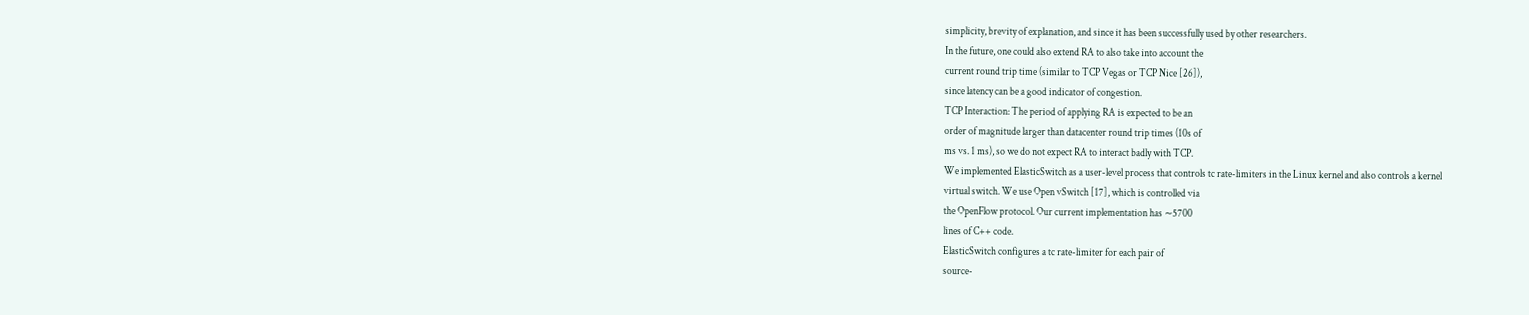simplicity, brevity of explanation, and since it has been successfully used by other researchers.
In the future, one could also extend RA to also take into account the
current round trip time (similar to TCP Vegas or TCP Nice [26]),
since latency can be a good indicator of congestion.
TCP Interaction: The period of applying RA is expected to be an
order of magnitude larger than datacenter round trip times (10s of
ms vs. 1 ms), so we do not expect RA to interact badly with TCP.
We implemented ElasticSwitch as a user-level process that controls tc rate-limiters in the Linux kernel and also controls a kernel
virtual switch. We use Open vSwitch [17], which is controlled via
the OpenFlow protocol. Our current implementation has ∼5700
lines of C++ code.
ElasticSwitch configures a tc rate-limiter for each pair of
source-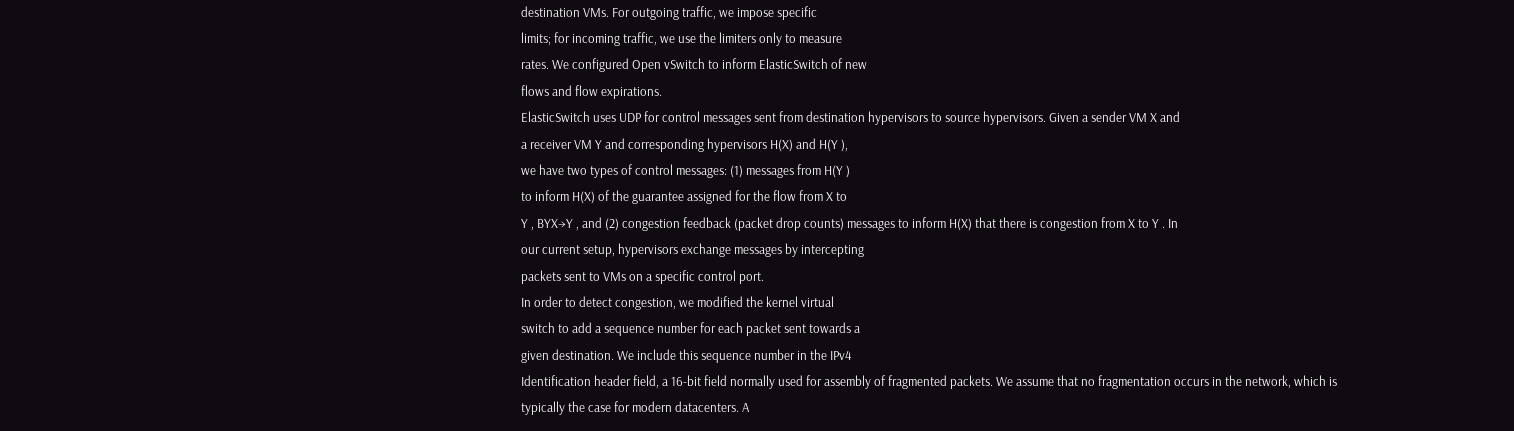destination VMs. For outgoing traffic, we impose specific
limits; for incoming traffic, we use the limiters only to measure
rates. We configured Open vSwitch to inform ElasticSwitch of new
flows and flow expirations.
ElasticSwitch uses UDP for control messages sent from destination hypervisors to source hypervisors. Given a sender VM X and
a receiver VM Y and corresponding hypervisors H(X) and H(Y ),
we have two types of control messages: (1) messages from H(Y )
to inform H(X) of the guarantee assigned for the flow from X to
Y , BYX→Y , and (2) congestion feedback (packet drop counts) messages to inform H(X) that there is congestion from X to Y . In
our current setup, hypervisors exchange messages by intercepting
packets sent to VMs on a specific control port.
In order to detect congestion, we modified the kernel virtual
switch to add a sequence number for each packet sent towards a
given destination. We include this sequence number in the IPv4
Identification header field, a 16-bit field normally used for assembly of fragmented packets. We assume that no fragmentation occurs in the network, which is typically the case for modern datacenters. A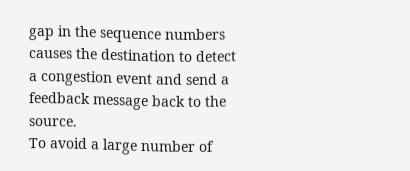gap in the sequence numbers causes the destination to detect
a congestion event and send a feedback message back to the source.
To avoid a large number of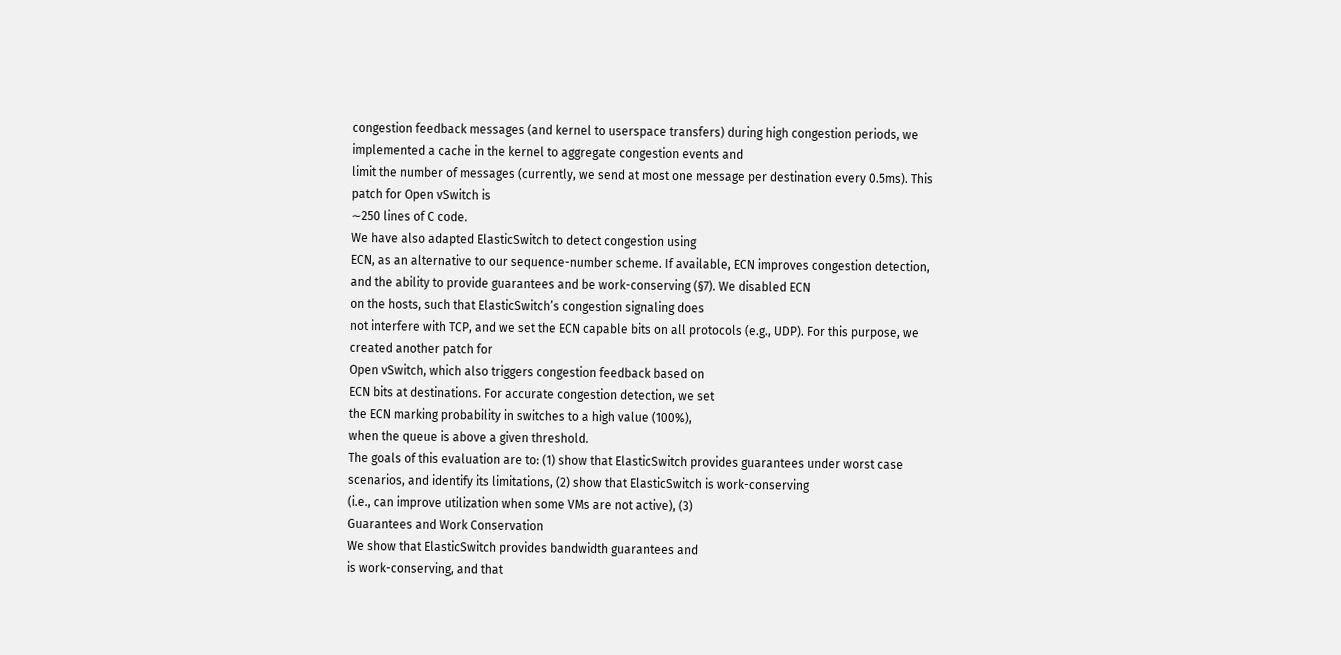congestion feedback messages (and kernel to userspace transfers) during high congestion periods, we implemented a cache in the kernel to aggregate congestion events and
limit the number of messages (currently, we send at most one message per destination every 0.5ms). This patch for Open vSwitch is
∼250 lines of C code.
We have also adapted ElasticSwitch to detect congestion using
ECN, as an alternative to our sequence-number scheme. If available, ECN improves congestion detection, and the ability to provide guarantees and be work-conserving (§7). We disabled ECN
on the hosts, such that ElasticSwitch’s congestion signaling does
not interfere with TCP, and we set the ECN capable bits on all protocols (e.g., UDP). For this purpose, we created another patch for
Open vSwitch, which also triggers congestion feedback based on
ECN bits at destinations. For accurate congestion detection, we set
the ECN marking probability in switches to a high value (100%),
when the queue is above a given threshold.
The goals of this evaluation are to: (1) show that ElasticSwitch provides guarantees under worst case scenarios, and identify its limitations, (2) show that ElasticSwitch is work-conserving
(i.e., can improve utilization when some VMs are not active), (3)
Guarantees and Work Conservation
We show that ElasticSwitch provides bandwidth guarantees and
is work-conserving, and that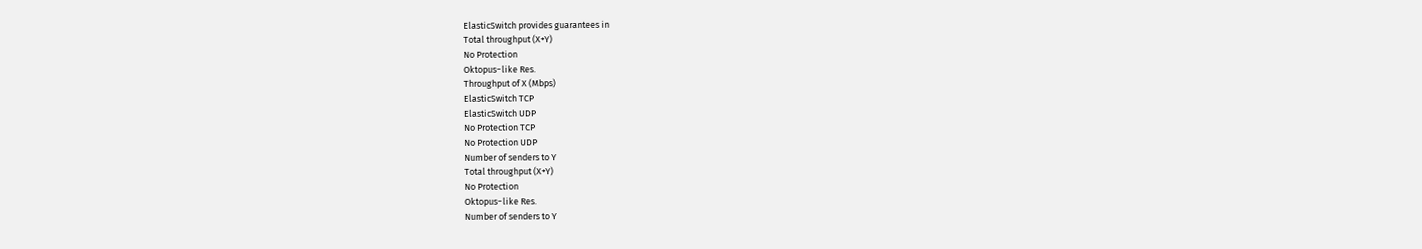ElasticSwitch provides guarantees in
Total throughput (X+Y)
No Protection
Oktopus−like Res.
Throughput of X (Mbps)
ElasticSwitch TCP
ElasticSwitch UDP
No Protection TCP
No Protection UDP
Number of senders to Y
Total throughput (X+Y)
No Protection
Oktopus−like Res.
Number of senders to Y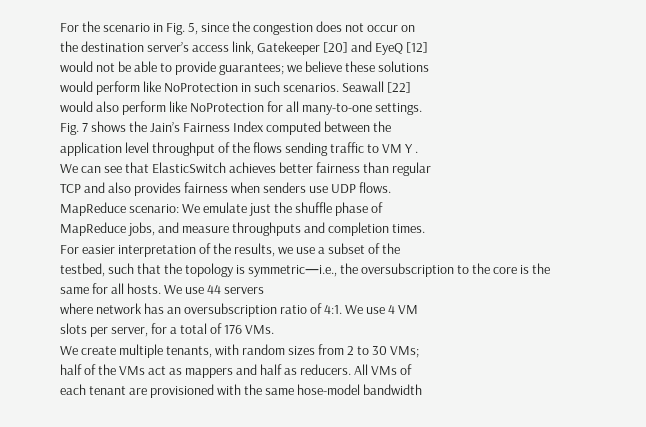For the scenario in Fig. 5, since the congestion does not occur on
the destination server’s access link, Gatekeeper [20] and EyeQ [12]
would not be able to provide guarantees; we believe these solutions
would perform like NoProtection in such scenarios. Seawall [22]
would also perform like NoProtection for all many-to-one settings.
Fig. 7 shows the Jain’s Fairness Index computed between the
application level throughput of the flows sending traffic to VM Y .
We can see that ElasticSwitch achieves better fairness than regular
TCP and also provides fairness when senders use UDP flows.
MapReduce scenario: We emulate just the shuffle phase of
MapReduce jobs, and measure throughputs and completion times.
For easier interpretation of the results, we use a subset of the
testbed, such that the topology is symmetric—i.e., the oversubscription to the core is the same for all hosts. We use 44 servers
where network has an oversubscription ratio of 4:1. We use 4 VM
slots per server, for a total of 176 VMs.
We create multiple tenants, with random sizes from 2 to 30 VMs;
half of the VMs act as mappers and half as reducers. All VMs of
each tenant are provisioned with the same hose-model bandwidth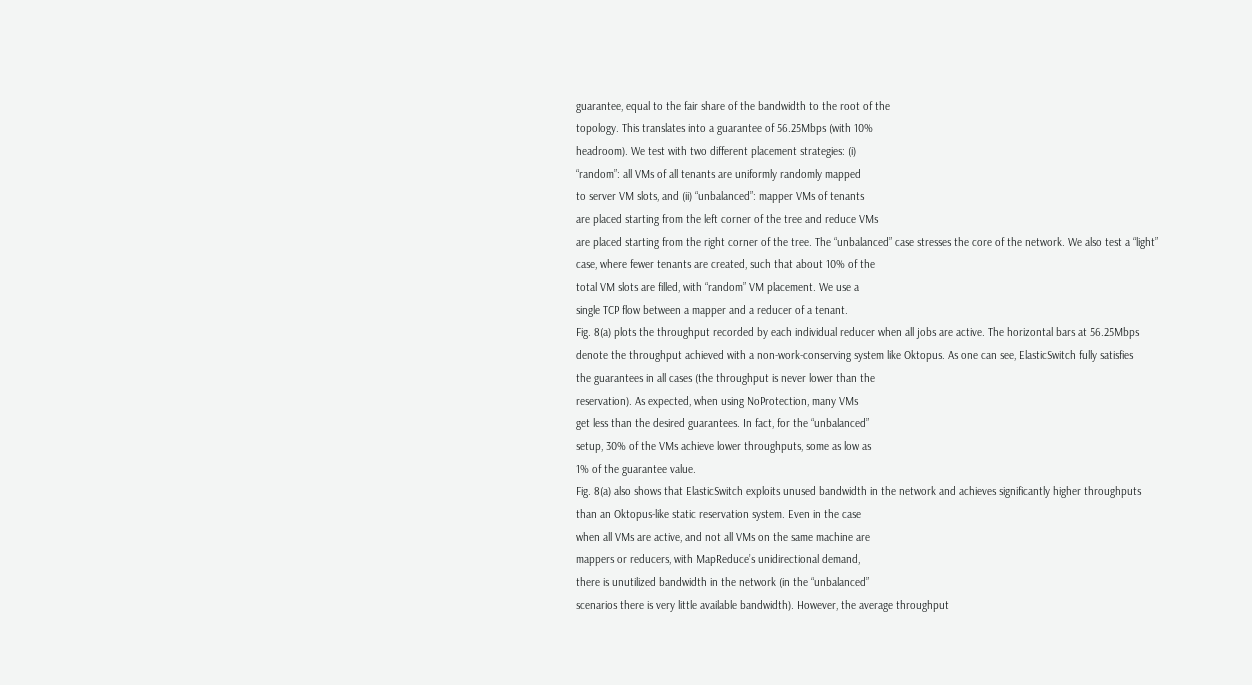guarantee, equal to the fair share of the bandwidth to the root of the
topology. This translates into a guarantee of 56.25Mbps (with 10%
headroom). We test with two different placement strategies: (i)
“random”: all VMs of all tenants are uniformly randomly mapped
to server VM slots, and (ii) “unbalanced”: mapper VMs of tenants
are placed starting from the left corner of the tree and reduce VMs
are placed starting from the right corner of the tree. The “unbalanced” case stresses the core of the network. We also test a “light”
case, where fewer tenants are created, such that about 10% of the
total VM slots are filled, with “random” VM placement. We use a
single TCP flow between a mapper and a reducer of a tenant.
Fig. 8(a) plots the throughput recorded by each individual reducer when all jobs are active. The horizontal bars at 56.25Mbps
denote the throughput achieved with a non-work-conserving system like Oktopus. As one can see, ElasticSwitch fully satisfies
the guarantees in all cases (the throughput is never lower than the
reservation). As expected, when using NoProtection, many VMs
get less than the desired guarantees. In fact, for the “unbalanced”
setup, 30% of the VMs achieve lower throughputs, some as low as
1% of the guarantee value.
Fig. 8(a) also shows that ElasticSwitch exploits unused bandwidth in the network and achieves significantly higher throughputs
than an Oktopus-like static reservation system. Even in the case
when all VMs are active, and not all VMs on the same machine are
mappers or reducers, with MapReduce’s unidirectional demand,
there is unutilized bandwidth in the network (in the “unbalanced”
scenarios there is very little available bandwidth). However, the average throughput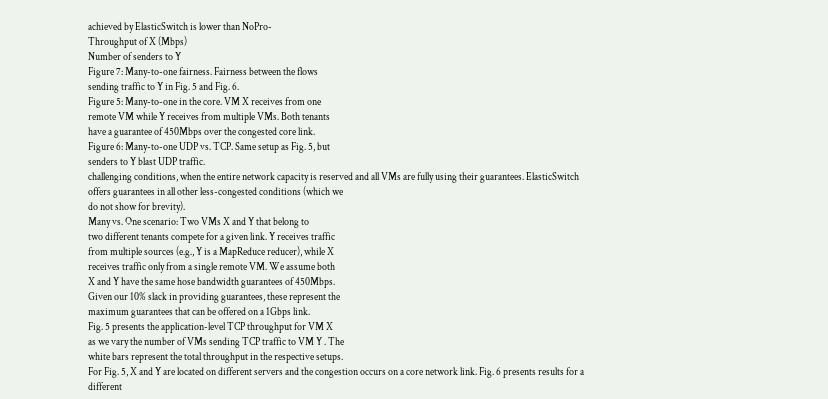achieved by ElasticSwitch is lower than NoPro-
Throughput of X (Mbps)
Number of senders to Y
Figure 7: Many-to-one fairness. Fairness between the flows
sending traffic to Y in Fig. 5 and Fig. 6.
Figure 5: Many-to-one in the core. VM X receives from one
remote VM while Y receives from multiple VMs. Both tenants
have a guarantee of 450Mbps over the congested core link.
Figure 6: Many-to-one UDP vs. TCP. Same setup as Fig. 5, but
senders to Y blast UDP traffic.
challenging conditions, when the entire network capacity is reserved and all VMs are fully using their guarantees. ElasticSwitch
offers guarantees in all other less-congested conditions (which we
do not show for brevity).
Many vs. One scenario: Two VMs X and Y that belong to
two different tenants compete for a given link. Y receives traffic
from multiple sources (e.g., Y is a MapReduce reducer), while X
receives traffic only from a single remote VM. We assume both
X and Y have the same hose bandwidth guarantees of 450Mbps.
Given our 10% slack in providing guarantees, these represent the
maximum guarantees that can be offered on a 1Gbps link.
Fig. 5 presents the application-level TCP throughput for VM X
as we vary the number of VMs sending TCP traffic to VM Y . The
white bars represent the total throughput in the respective setups.
For Fig. 5, X and Y are located on different servers and the congestion occurs on a core network link. Fig. 6 presents results for a
different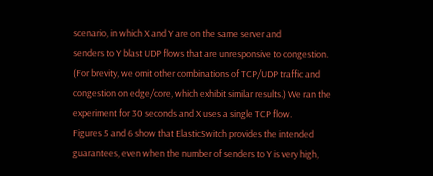scenario, in which X and Y are on the same server and
senders to Y blast UDP flows that are unresponsive to congestion.
(For brevity, we omit other combinations of TCP/UDP traffic and
congestion on edge/core, which exhibit similar results.) We ran the
experiment for 30 seconds and X uses a single TCP flow.
Figures 5 and 6 show that ElasticSwitch provides the intended
guarantees, even when the number of senders to Y is very high,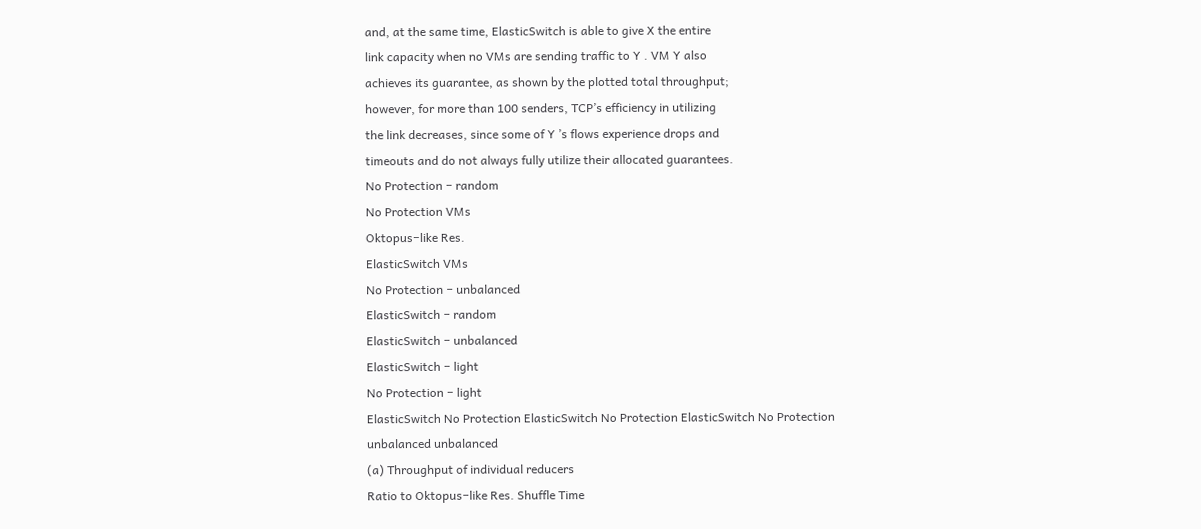and, at the same time, ElasticSwitch is able to give X the entire
link capacity when no VMs are sending traffic to Y . VM Y also
achieves its guarantee, as shown by the plotted total throughput;
however, for more than 100 senders, TCP’s efficiency in utilizing
the link decreases, since some of Y ’s flows experience drops and
timeouts and do not always fully utilize their allocated guarantees.
No Protection − random
No Protection VMs
Oktopus−like Res.
ElasticSwitch VMs
No Protection − unbalanced
ElasticSwitch − random
ElasticSwitch − unbalanced
ElasticSwitch − light
No Protection − light
ElasticSwitch No Protection ElasticSwitch No Protection ElasticSwitch No Protection
unbalanced unbalanced
(a) Throughput of individual reducers
Ratio to Oktopus−like Res. Shuffle Time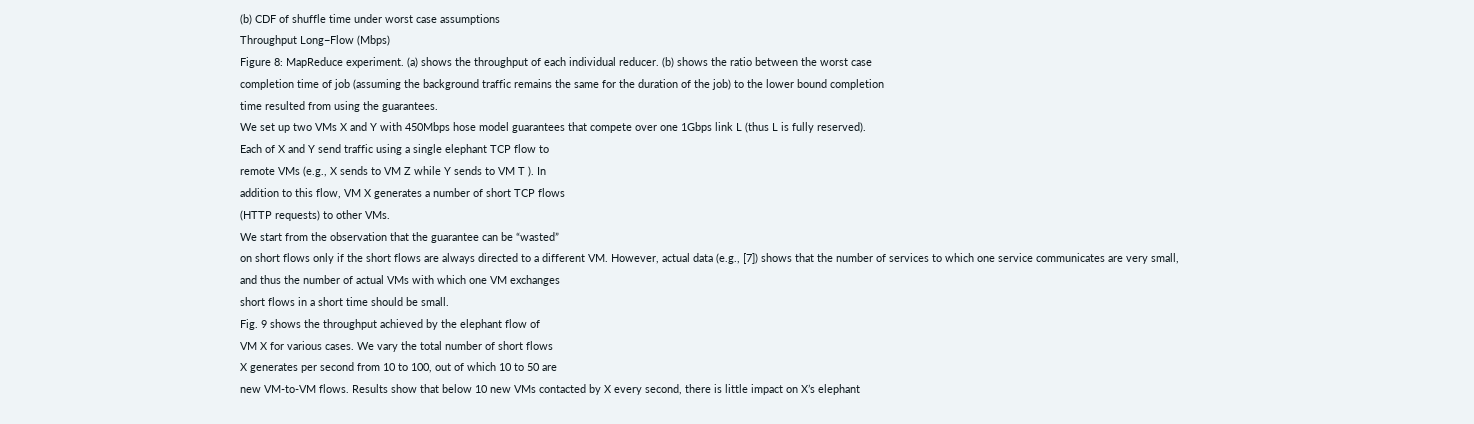(b) CDF of shuffle time under worst case assumptions
Throughput Long−Flow (Mbps)
Figure 8: MapReduce experiment. (a) shows the throughput of each individual reducer. (b) shows the ratio between the worst case
completion time of job (assuming the background traffic remains the same for the duration of the job) to the lower bound completion
time resulted from using the guarantees.
We set up two VMs X and Y with 450Mbps hose model guarantees that compete over one 1Gbps link L (thus L is fully reserved).
Each of X and Y send traffic using a single elephant TCP flow to
remote VMs (e.g., X sends to VM Z while Y sends to VM T ). In
addition to this flow, VM X generates a number of short TCP flows
(HTTP requests) to other VMs.
We start from the observation that the guarantee can be “wasted”
on short flows only if the short flows are always directed to a different VM. However, actual data (e.g., [7]) shows that the number of services to which one service communicates are very small,
and thus the number of actual VMs with which one VM exchanges
short flows in a short time should be small.
Fig. 9 shows the throughput achieved by the elephant flow of
VM X for various cases. We vary the total number of short flows
X generates per second from 10 to 100, out of which 10 to 50 are
new VM-to-VM flows. Results show that below 10 new VMs contacted by X every second, there is little impact on X’s elephant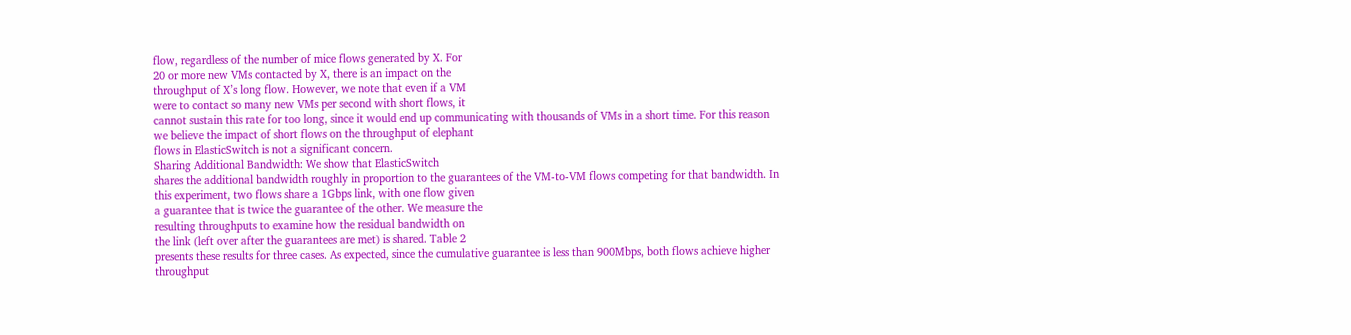flow, regardless of the number of mice flows generated by X. For
20 or more new VMs contacted by X, there is an impact on the
throughput of X’s long flow. However, we note that even if a VM
were to contact so many new VMs per second with short flows, it
cannot sustain this rate for too long, since it would end up communicating with thousands of VMs in a short time. For this reason
we believe the impact of short flows on the throughput of elephant
flows in ElasticSwitch is not a significant concern.
Sharing Additional Bandwidth: We show that ElasticSwitch
shares the additional bandwidth roughly in proportion to the guarantees of the VM-to-VM flows competing for that bandwidth. In
this experiment, two flows share a 1Gbps link, with one flow given
a guarantee that is twice the guarantee of the other. We measure the
resulting throughputs to examine how the residual bandwidth on
the link (left over after the guarantees are met) is shared. Table 2
presents these results for three cases. As expected, since the cumulative guarantee is less than 900Mbps, both flows achieve higher
throughput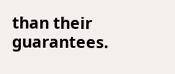than their guarantees.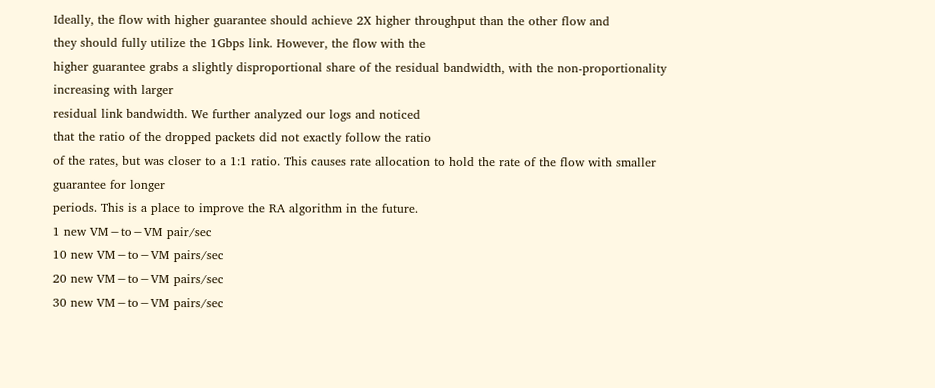Ideally, the flow with higher guarantee should achieve 2X higher throughput than the other flow and
they should fully utilize the 1Gbps link. However, the flow with the
higher guarantee grabs a slightly disproportional share of the residual bandwidth, with the non-proportionality increasing with larger
residual link bandwidth. We further analyzed our logs and noticed
that the ratio of the dropped packets did not exactly follow the ratio
of the rates, but was closer to a 1:1 ratio. This causes rate allocation to hold the rate of the flow with smaller guarantee for longer
periods. This is a place to improve the RA algorithm in the future.
1 new VM−to−VM pair/sec
10 new VM−to−VM pairs/sec
20 new VM−to−VM pairs/sec
30 new VM−to−VM pairs/sec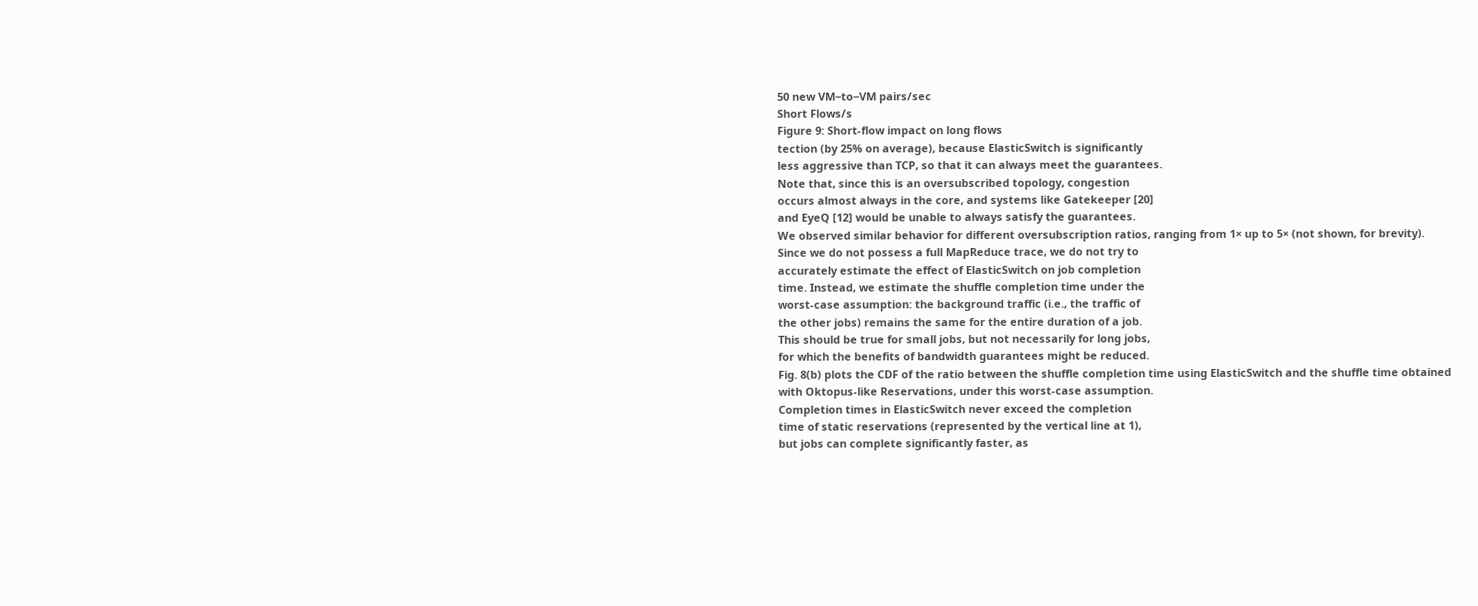50 new VM−to−VM pairs/sec
Short Flows/s
Figure 9: Short-flow impact on long flows
tection (by 25% on average), because ElasticSwitch is significantly
less aggressive than TCP, so that it can always meet the guarantees.
Note that, since this is an oversubscribed topology, congestion
occurs almost always in the core, and systems like Gatekeeper [20]
and EyeQ [12] would be unable to always satisfy the guarantees.
We observed similar behavior for different oversubscription ratios, ranging from 1× up to 5× (not shown, for brevity).
Since we do not possess a full MapReduce trace, we do not try to
accurately estimate the effect of ElasticSwitch on job completion
time. Instead, we estimate the shuffle completion time under the
worst-case assumption: the background traffic (i.e., the traffic of
the other jobs) remains the same for the entire duration of a job.
This should be true for small jobs, but not necessarily for long jobs,
for which the benefits of bandwidth guarantees might be reduced.
Fig. 8(b) plots the CDF of the ratio between the shuffle completion time using ElasticSwitch and the shuffle time obtained
with Oktopus-like Reservations, under this worst-case assumption.
Completion times in ElasticSwitch never exceed the completion
time of static reservations (represented by the vertical line at 1),
but jobs can complete significantly faster, as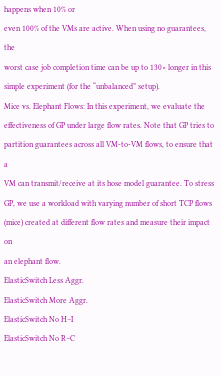happens when 10% or
even 100% of the VMs are active. When using no guarantees, the
worst case job completion time can be up to 130× longer in this
simple experiment (for the “unbalanced” setup).
Mice vs. Elephant Flows: In this experiment, we evaluate the
effectiveness of GP under large flow rates. Note that GP tries to
partition guarantees across all VM-to-VM flows, to ensure that a
VM can transmit/receive at its hose model guarantee. To stress
GP, we use a workload with varying number of short TCP flows
(mice) created at different flow rates and measure their impact on
an elephant flow.
ElasticSwitch Less Aggr.
ElasticSwitch More Aggr.
ElasticSwitch No H−I
ElasticSwitch No R−C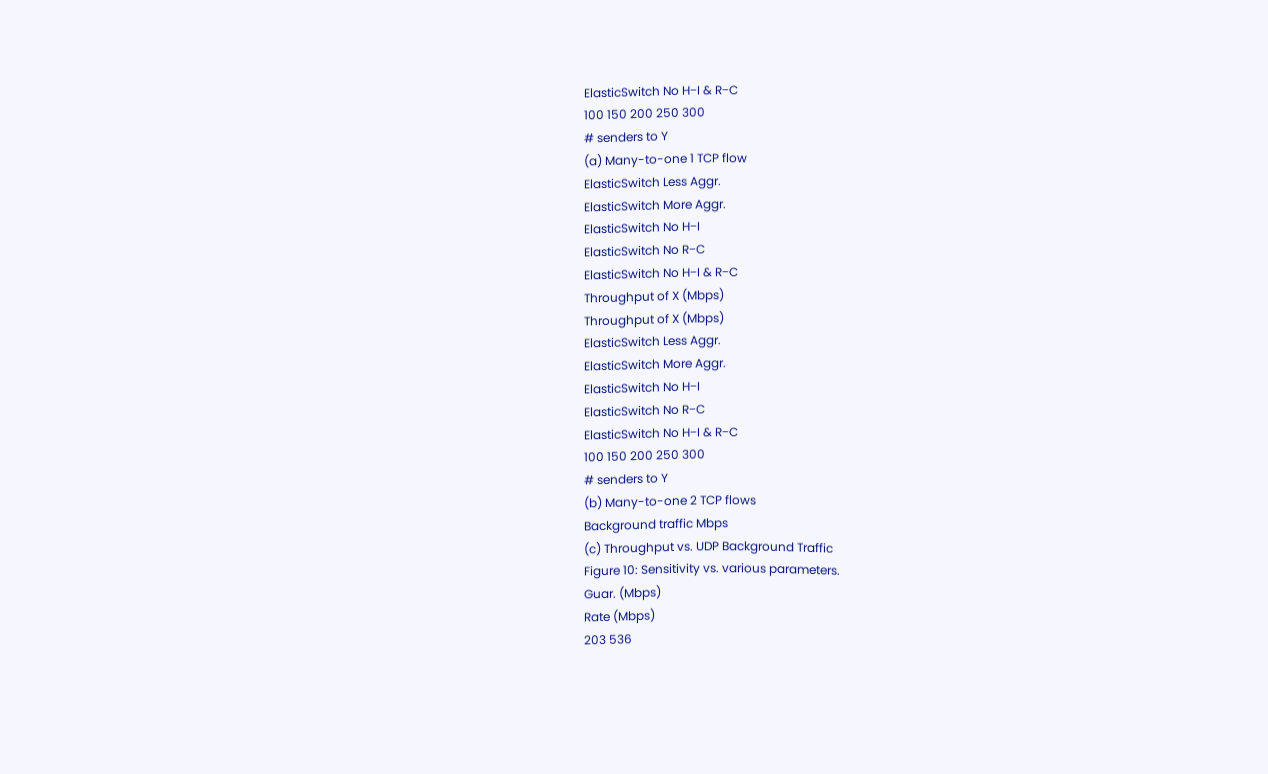ElasticSwitch No H−I & R−C
100 150 200 250 300
# senders to Y
(a) Many-to-one 1 TCP flow
ElasticSwitch Less Aggr.
ElasticSwitch More Aggr.
ElasticSwitch No H−I
ElasticSwitch No R−C
ElasticSwitch No H−I & R−C
Throughput of X (Mbps)
Throughput of X (Mbps)
ElasticSwitch Less Aggr.
ElasticSwitch More Aggr.
ElasticSwitch No H−I
ElasticSwitch No R−C
ElasticSwitch No H−I & R−C
100 150 200 250 300
# senders to Y
(b) Many-to-one 2 TCP flows
Background traffic Mbps
(c) Throughput vs. UDP Background Traffic
Figure 10: Sensitivity vs. various parameters.
Guar. (Mbps)
Rate (Mbps)
203 536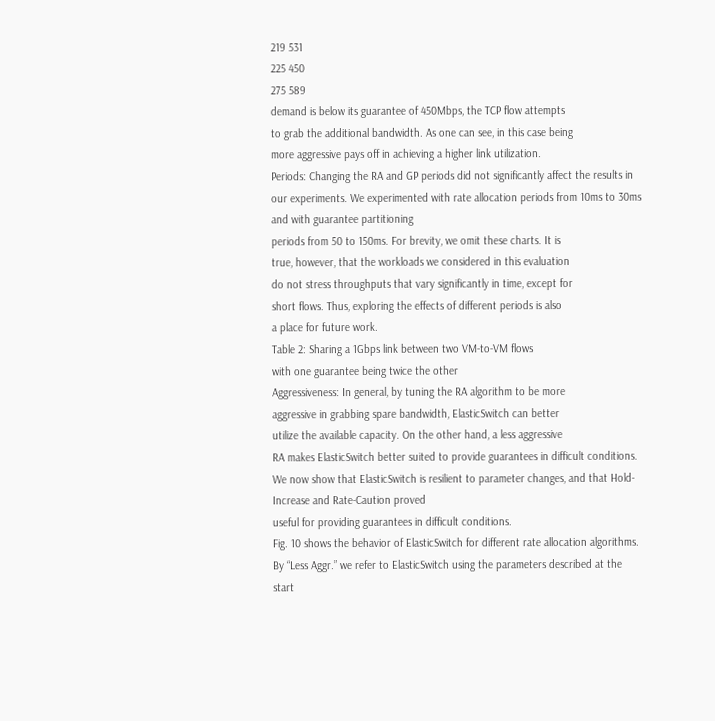219 531
225 450
275 589
demand is below its guarantee of 450Mbps, the TCP flow attempts
to grab the additional bandwidth. As one can see, in this case being
more aggressive pays off in achieving a higher link utilization.
Periods: Changing the RA and GP periods did not significantly affect the results in our experiments. We experimented with rate allocation periods from 10ms to 30ms and with guarantee partitioning
periods from 50 to 150ms. For brevity, we omit these charts. It is
true, however, that the workloads we considered in this evaluation
do not stress throughputs that vary significantly in time, except for
short flows. Thus, exploring the effects of different periods is also
a place for future work.
Table 2: Sharing a 1Gbps link between two VM-to-VM flows
with one guarantee being twice the other
Aggressiveness: In general, by tuning the RA algorithm to be more
aggressive in grabbing spare bandwidth, ElasticSwitch can better
utilize the available capacity. On the other hand, a less aggressive
RA makes ElasticSwitch better suited to provide guarantees in difficult conditions. We now show that ElasticSwitch is resilient to parameter changes, and that Hold-Increase and Rate-Caution proved
useful for providing guarantees in difficult conditions.
Fig. 10 shows the behavior of ElasticSwitch for different rate allocation algorithms. By “Less Aggr.” we refer to ElasticSwitch using the parameters described at the start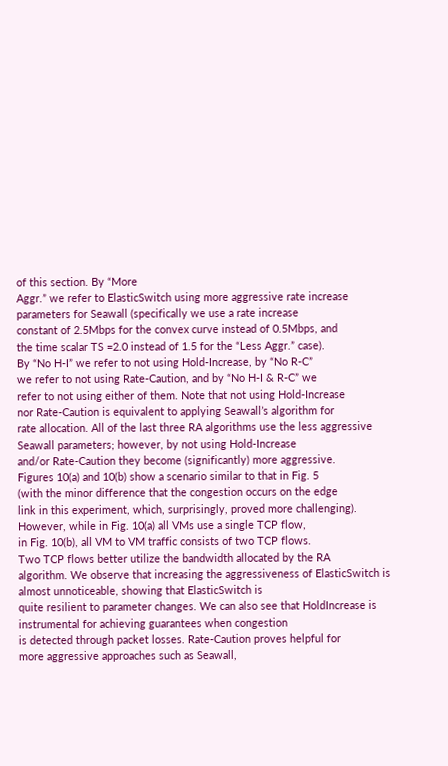of this section. By “More
Aggr.” we refer to ElasticSwitch using more aggressive rate increase parameters for Seawall (specifically we use a rate increase
constant of 2.5Mbps for the convex curve instead of 0.5Mbps, and
the time scalar TS =2.0 instead of 1.5 for the “Less Aggr.” case).
By “No H-I” we refer to not using Hold-Increase, by “No R-C”
we refer to not using Rate-Caution, and by “No H-I & R-C” we
refer to not using either of them. Note that not using Hold-Increase
nor Rate-Caution is equivalent to applying Seawall’s algorithm for
rate allocation. All of the last three RA algorithms use the less aggressive Seawall parameters; however, by not using Hold-Increase
and/or Rate-Caution they become (significantly) more aggressive.
Figures 10(a) and 10(b) show a scenario similar to that in Fig. 5
(with the minor difference that the congestion occurs on the edge
link in this experiment, which, surprisingly, proved more challenging). However, while in Fig. 10(a) all VMs use a single TCP flow,
in Fig. 10(b), all VM to VM traffic consists of two TCP flows.
Two TCP flows better utilize the bandwidth allocated by the RA
algorithm. We observe that increasing the aggressiveness of ElasticSwitch is almost unnoticeable, showing that ElasticSwitch is
quite resilient to parameter changes. We can also see that HoldIncrease is instrumental for achieving guarantees when congestion
is detected through packet losses. Rate-Caution proves helpful for
more aggressive approaches such as Seawall,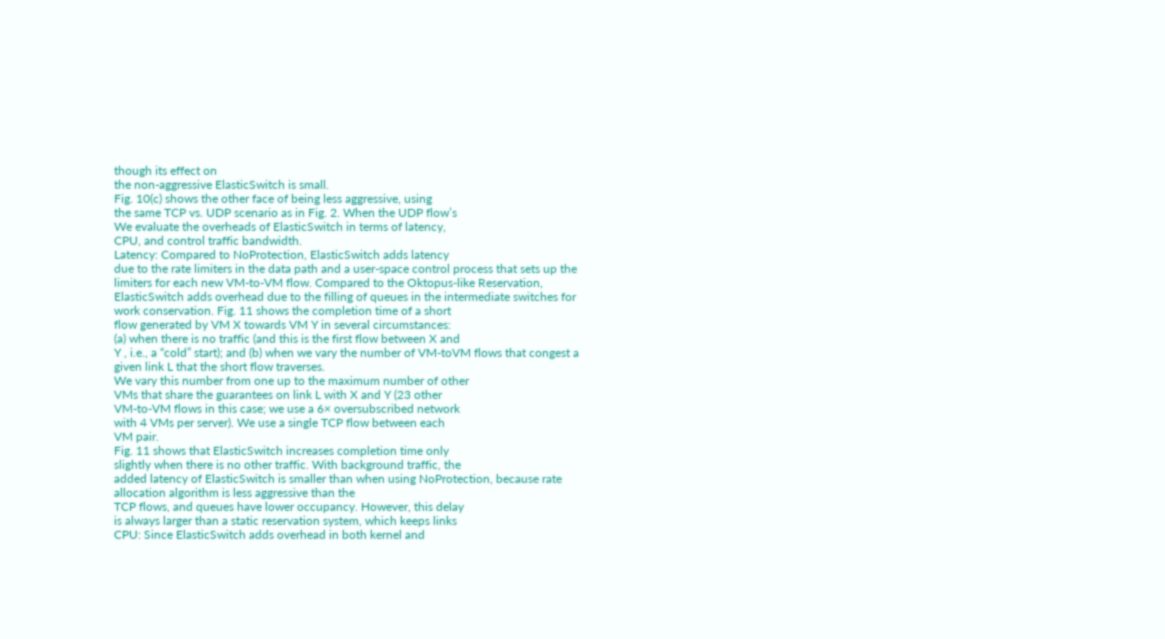though its effect on
the non-aggressive ElasticSwitch is small.
Fig. 10(c) shows the other face of being less aggressive, using
the same TCP vs. UDP scenario as in Fig. 2. When the UDP flow’s
We evaluate the overheads of ElasticSwitch in terms of latency,
CPU, and control traffic bandwidth.
Latency: Compared to NoProtection, ElasticSwitch adds latency
due to the rate limiters in the data path and a user-space control process that sets up the limiters for each new VM-to-VM flow. Compared to the Oktopus-like Reservation, ElasticSwitch adds overhead due to the filling of queues in the intermediate switches for
work conservation. Fig. 11 shows the completion time of a short
flow generated by VM X towards VM Y in several circumstances:
(a) when there is no traffic (and this is the first flow between X and
Y , i.e., a “cold” start); and (b) when we vary the number of VM-toVM flows that congest a given link L that the short flow traverses.
We vary this number from one up to the maximum number of other
VMs that share the guarantees on link L with X and Y (23 other
VM-to-VM flows in this case; we use a 6× oversubscribed network
with 4 VMs per server). We use a single TCP flow between each
VM pair.
Fig. 11 shows that ElasticSwitch increases completion time only
slightly when there is no other traffic. With background traffic, the
added latency of ElasticSwitch is smaller than when using NoProtection, because rate allocation algorithm is less aggressive than the
TCP flows, and queues have lower occupancy. However, this delay
is always larger than a static reservation system, which keeps links
CPU: Since ElasticSwitch adds overhead in both kernel and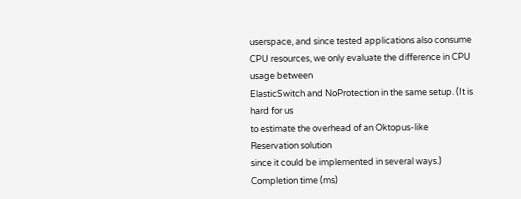userspace, and since tested applications also consume CPU resources, we only evaluate the difference in CPU usage between
ElasticSwitch and NoProtection in the same setup. (It is hard for us
to estimate the overhead of an Oktopus-like Reservation solution
since it could be implemented in several ways.)
Completion time (ms)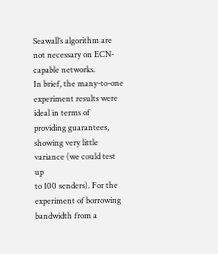Seawall’s algorithm are not necessary on ECN-capable networks.
In brief, the many-to-one experiment results were ideal in terms of
providing guarantees, showing very little variance (we could test up
to 100 senders). For the experiment of borrowing bandwidth from a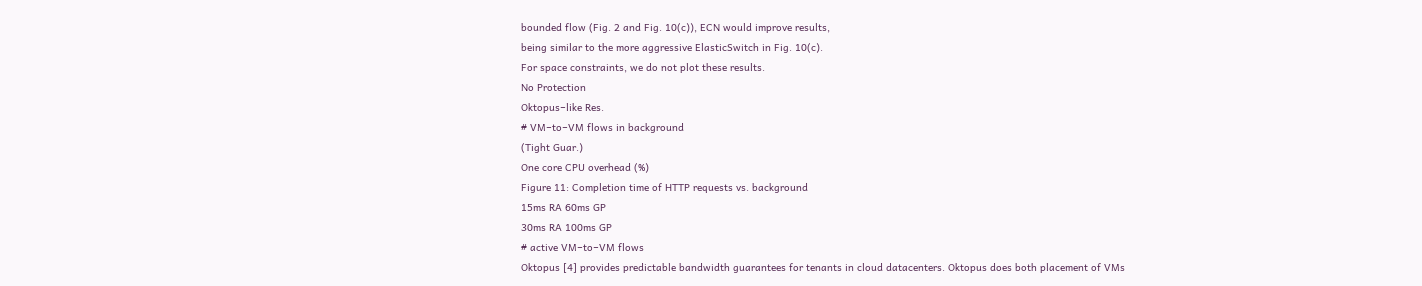bounded flow (Fig. 2 and Fig. 10(c)), ECN would improve results,
being similar to the more aggressive ElasticSwitch in Fig. 10(c).
For space constraints, we do not plot these results.
No Protection
Oktopus−like Res.
# VM−to−VM flows in background
(Tight Guar.)
One core CPU overhead (%)
Figure 11: Completion time of HTTP requests vs. background
15ms RA 60ms GP
30ms RA 100ms GP
# active VM−to−VM flows
Oktopus [4] provides predictable bandwidth guarantees for tenants in cloud datacenters. Oktopus does both placement of VMs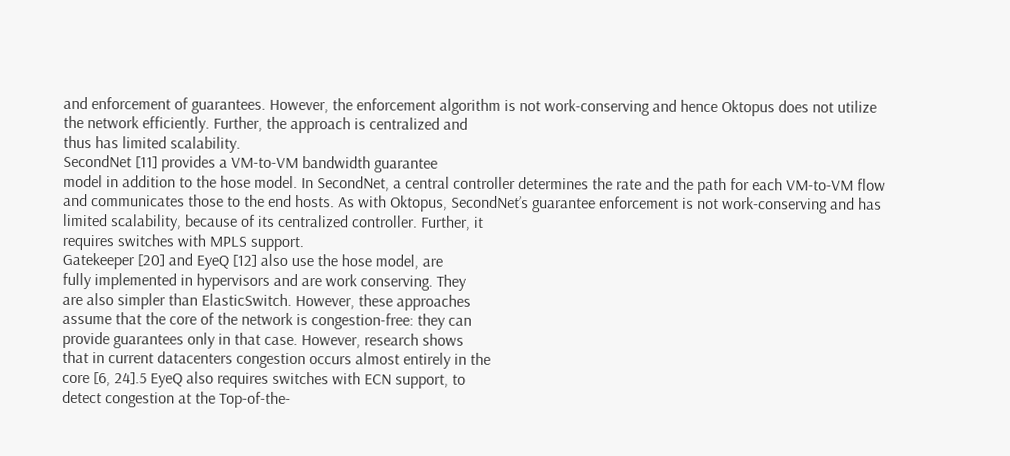and enforcement of guarantees. However, the enforcement algorithm is not work-conserving and hence Oktopus does not utilize
the network efficiently. Further, the approach is centralized and
thus has limited scalability.
SecondNet [11] provides a VM-to-VM bandwidth guarantee
model in addition to the hose model. In SecondNet, a central controller determines the rate and the path for each VM-to-VM flow
and communicates those to the end hosts. As with Oktopus, SecondNet’s guarantee enforcement is not work-conserving and has
limited scalability, because of its centralized controller. Further, it
requires switches with MPLS support.
Gatekeeper [20] and EyeQ [12] also use the hose model, are
fully implemented in hypervisors and are work conserving. They
are also simpler than ElasticSwitch. However, these approaches
assume that the core of the network is congestion-free: they can
provide guarantees only in that case. However, research shows
that in current datacenters congestion occurs almost entirely in the
core [6, 24].5 EyeQ also requires switches with ECN support, to
detect congestion at the Top-of-the-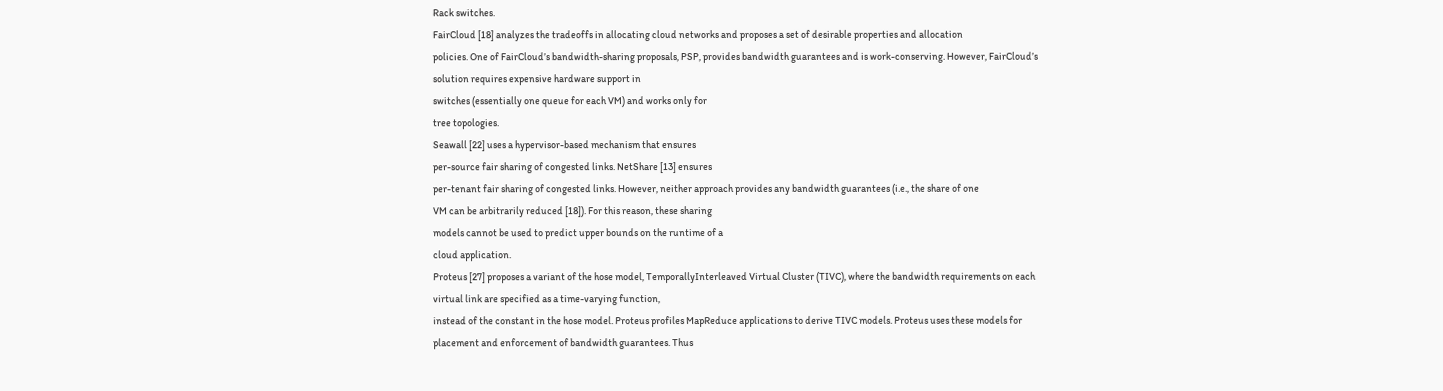Rack switches.
FairCloud [18] analyzes the tradeoffs in allocating cloud networks and proposes a set of desirable properties and allocation
policies. One of FairCloud’s bandwidth-sharing proposals, PSP, provides bandwidth guarantees and is work-conserving. However, FairCloud’s solution requires expensive hardware support in
switches (essentially one queue for each VM) and works only for
tree topologies.
Seawall [22] uses a hypervisor-based mechanism that ensures
per-source fair sharing of congested links. NetShare [13] ensures
per-tenant fair sharing of congested links. However, neither approach provides any bandwidth guarantees (i.e., the share of one
VM can be arbitrarily reduced [18]). For this reason, these sharing
models cannot be used to predict upper bounds on the runtime of a
cloud application.
Proteus [27] proposes a variant of the hose model, TemporallyInterleaved Virtual Cluster (TIVC), where the bandwidth requirements on each virtual link are specified as a time-varying function,
instead of the constant in the hose model. Proteus profiles MapReduce applications to derive TIVC models. Proteus uses these models for placement and enforcement of bandwidth guarantees. Thus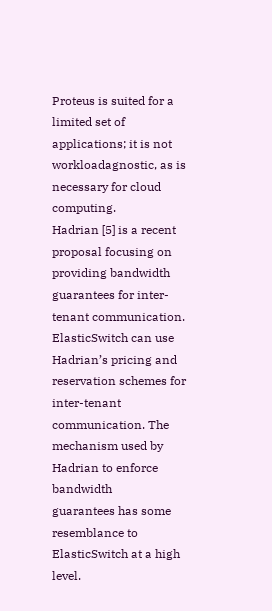Proteus is suited for a limited set of applications; it is not workloadagnostic, as is necessary for cloud computing.
Hadrian [5] is a recent proposal focusing on providing bandwidth
guarantees for inter-tenant communication. ElasticSwitch can use
Hadrian’s pricing and reservation schemes for inter-tenant communication. The mechanism used by Hadrian to enforce bandwidth
guarantees has some resemblance to ElasticSwitch at a high level.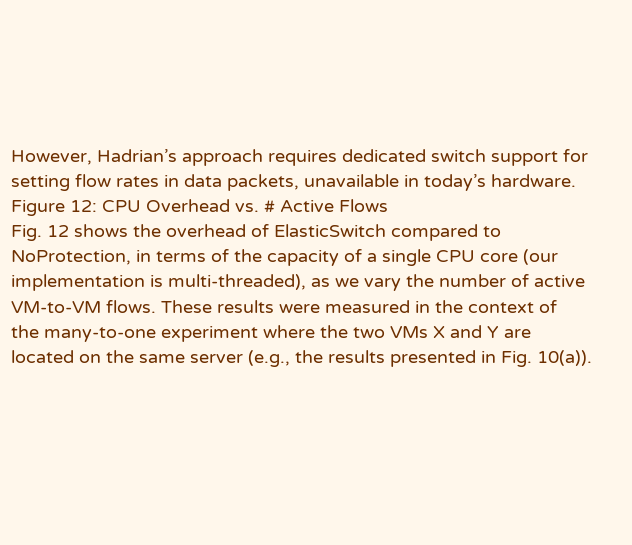However, Hadrian’s approach requires dedicated switch support for
setting flow rates in data packets, unavailable in today’s hardware.
Figure 12: CPU Overhead vs. # Active Flows
Fig. 12 shows the overhead of ElasticSwitch compared to NoProtection, in terms of the capacity of a single CPU core (our implementation is multi-threaded), as we vary the number of active
VM-to-VM flows. These results were measured in the context of
the many-to-one experiment where the two VMs X and Y are located on the same server (e.g., the results presented in Fig. 10(a)).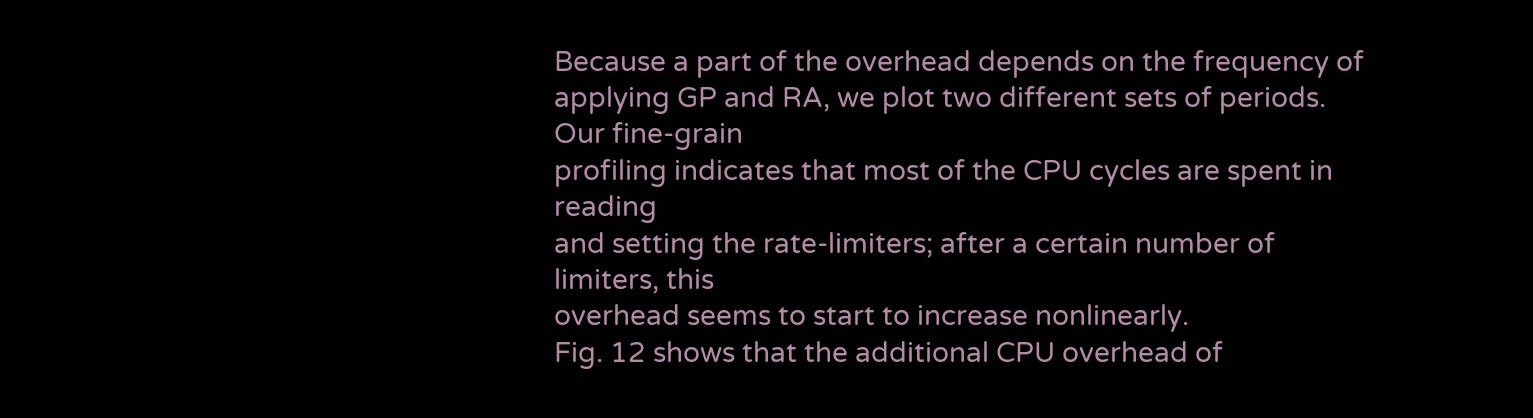Because a part of the overhead depends on the frequency of applying GP and RA, we plot two different sets of periods. Our fine-grain
profiling indicates that most of the CPU cycles are spent in reading
and setting the rate-limiters; after a certain number of limiters, this
overhead seems to start to increase nonlinearly.
Fig. 12 shows that the additional CPU overhead of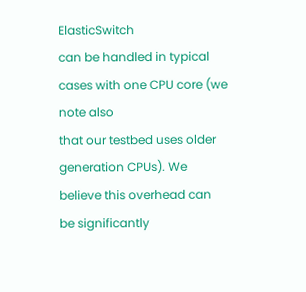ElasticSwitch
can be handled in typical cases with one CPU core (we note also
that our testbed uses older generation CPUs). We believe this overhead can be significantly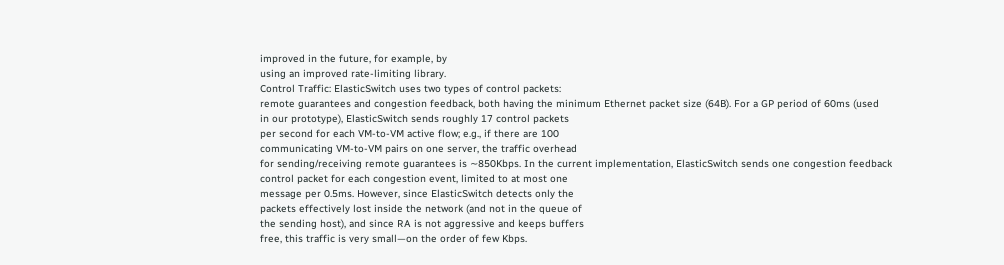improved in the future, for example, by
using an improved rate-limiting library.
Control Traffic: ElasticSwitch uses two types of control packets:
remote guarantees and congestion feedback, both having the minimum Ethernet packet size (64B). For a GP period of 60ms (used
in our prototype), ElasticSwitch sends roughly 17 control packets
per second for each VM-to-VM active flow; e.g., if there are 100
communicating VM-to-VM pairs on one server, the traffic overhead
for sending/receiving remote guarantees is ∼850Kbps. In the current implementation, ElasticSwitch sends one congestion feedback
control packet for each congestion event, limited to at most one
message per 0.5ms. However, since ElasticSwitch detects only the
packets effectively lost inside the network (and not in the queue of
the sending host), and since RA is not aggressive and keeps buffers
free, this traffic is very small—on the order of few Kbps.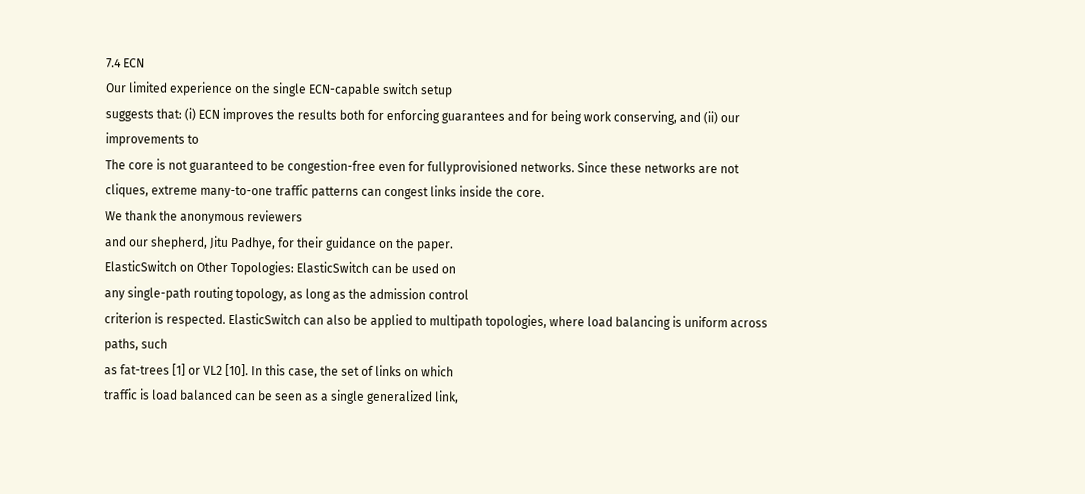7.4 ECN
Our limited experience on the single ECN-capable switch setup
suggests that: (i) ECN improves the results both for enforcing guarantees and for being work conserving, and (ii) our improvements to
The core is not guaranteed to be congestion-free even for fullyprovisioned networks. Since these networks are not cliques, extreme many-to-one traffic patterns can congest links inside the core.
We thank the anonymous reviewers
and our shepherd, Jitu Padhye, for their guidance on the paper.
ElasticSwitch on Other Topologies: ElasticSwitch can be used on
any single-path routing topology, as long as the admission control
criterion is respected. ElasticSwitch can also be applied to multipath topologies, where load balancing is uniform across paths, such
as fat-trees [1] or VL2 [10]. In this case, the set of links on which
traffic is load balanced can be seen as a single generalized link,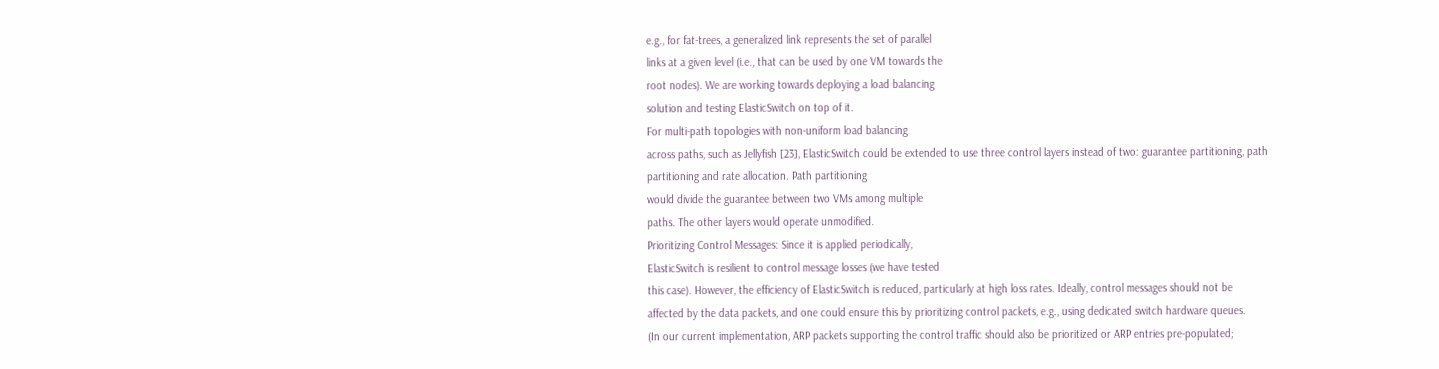e.g., for fat-trees, a generalized link represents the set of parallel
links at a given level (i.e., that can be used by one VM towards the
root nodes). We are working towards deploying a load balancing
solution and testing ElasticSwitch on top of it.
For multi-path topologies with non-uniform load balancing
across paths, such as Jellyfish [23], ElasticSwitch could be extended to use three control layers instead of two: guarantee partitioning, path partitioning and rate allocation. Path partitioning
would divide the guarantee between two VMs among multiple
paths. The other layers would operate unmodified.
Prioritizing Control Messages: Since it is applied periodically,
ElasticSwitch is resilient to control message losses (we have tested
this case). However, the efficiency of ElasticSwitch is reduced, particularly at high loss rates. Ideally, control messages should not be
affected by the data packets, and one could ensure this by prioritizing control packets, e.g., using dedicated switch hardware queues.
(In our current implementation, ARP packets supporting the control traffic should also be prioritized or ARP entries pre-populated;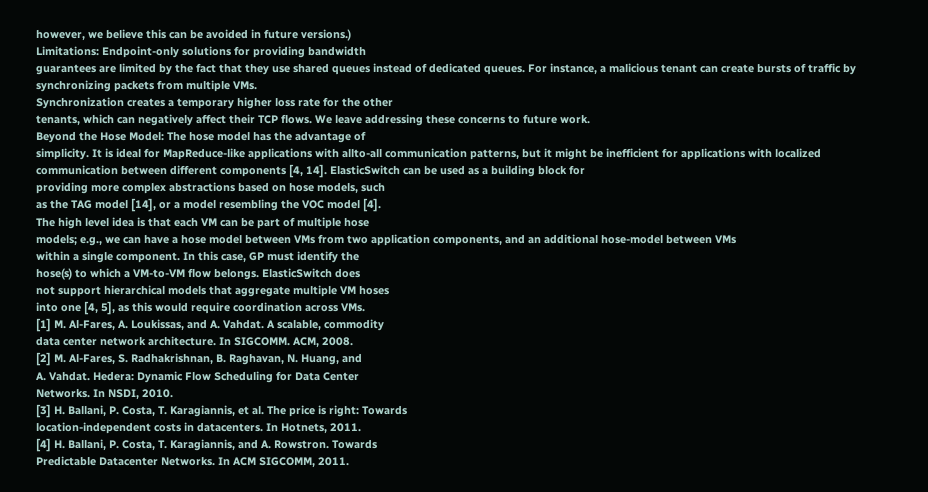however, we believe this can be avoided in future versions.)
Limitations: Endpoint-only solutions for providing bandwidth
guarantees are limited by the fact that they use shared queues instead of dedicated queues. For instance, a malicious tenant can create bursts of traffic by synchronizing packets from multiple VMs.
Synchronization creates a temporary higher loss rate for the other
tenants, which can negatively affect their TCP flows. We leave addressing these concerns to future work.
Beyond the Hose Model: The hose model has the advantage of
simplicity. It is ideal for MapReduce-like applications with allto-all communication patterns, but it might be inefficient for applications with localized communication between different components [4, 14]. ElasticSwitch can be used as a building block for
providing more complex abstractions based on hose models, such
as the TAG model [14], or a model resembling the VOC model [4].
The high level idea is that each VM can be part of multiple hose
models; e.g., we can have a hose model between VMs from two application components, and an additional hose-model between VMs
within a single component. In this case, GP must identify the
hose(s) to which a VM-to-VM flow belongs. ElasticSwitch does
not support hierarchical models that aggregate multiple VM hoses
into one [4, 5], as this would require coordination across VMs.
[1] M. Al-Fares, A. Loukissas, and A. Vahdat. A scalable, commodity
data center network architecture. In SIGCOMM. ACM, 2008.
[2] M. Al-Fares, S. Radhakrishnan, B. Raghavan, N. Huang, and
A. Vahdat. Hedera: Dynamic Flow Scheduling for Data Center
Networks. In NSDI, 2010.
[3] H. Ballani, P. Costa, T. Karagiannis, et al. The price is right: Towards
location-independent costs in datacenters. In Hotnets, 2011.
[4] H. Ballani, P. Costa, T. Karagiannis, and A. Rowstron. Towards
Predictable Datacenter Networks. In ACM SIGCOMM, 2011.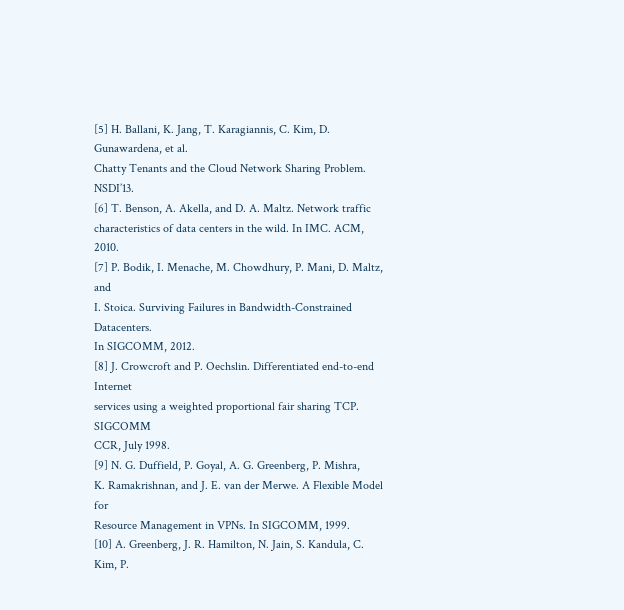[5] H. Ballani, K. Jang, T. Karagiannis, C. Kim, D. Gunawardena, et al.
Chatty Tenants and the Cloud Network Sharing Problem. NSDI’13.
[6] T. Benson, A. Akella, and D. A. Maltz. Network traffic
characteristics of data centers in the wild. In IMC. ACM, 2010.
[7] P. Bodik, I. Menache, M. Chowdhury, P. Mani, D. Maltz, and
I. Stoica. Surviving Failures in Bandwidth-Constrained Datacenters.
In SIGCOMM, 2012.
[8] J. Crowcroft and P. Oechslin. Differentiated end-to-end Internet
services using a weighted proportional fair sharing TCP. SIGCOMM
CCR, July 1998.
[9] N. G. Duffield, P. Goyal, A. G. Greenberg, P. Mishra,
K. Ramakrishnan, and J. E. van der Merwe. A Flexible Model for
Resource Management in VPNs. In SIGCOMM, 1999.
[10] A. Greenberg, J. R. Hamilton, N. Jain, S. Kandula, C. Kim, P.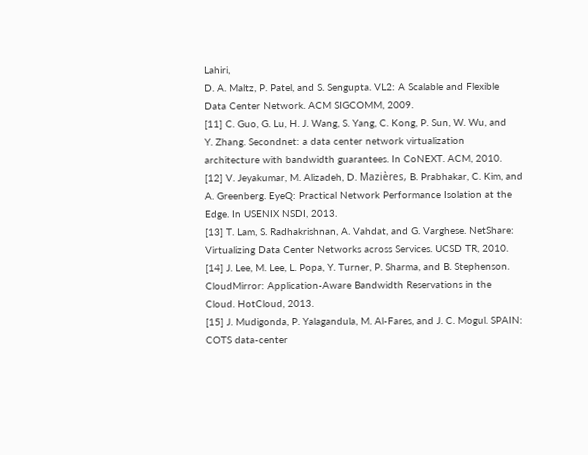Lahiri,
D. A. Maltz, P. Patel, and S. Sengupta. VL2: A Scalable and Flexible
Data Center Network. ACM SIGCOMM, 2009.
[11] C. Guo, G. Lu, H. J. Wang, S. Yang, C. Kong, P. Sun, W. Wu, and
Y. Zhang. Secondnet: a data center network virtualization
architecture with bandwidth guarantees. In CoNEXT. ACM, 2010.
[12] V. Jeyakumar, M. Alizadeh, D. Mazières, B. Prabhakar, C. Kim, and
A. Greenberg. EyeQ: Practical Network Performance Isolation at the
Edge. In USENIX NSDI, 2013.
[13] T. Lam, S. Radhakrishnan, A. Vahdat, and G. Varghese. NetShare:
Virtualizing Data Center Networks across Services. UCSD TR, 2010.
[14] J. Lee, M. Lee, L. Popa, Y. Turner, P. Sharma, and B. Stephenson.
CloudMirror: Application-Aware Bandwidth Reservations in the
Cloud. HotCloud, 2013.
[15] J. Mudigonda, P. Yalagandula, M. Al-Fares, and J. C. Mogul. SPAIN:
COTS data-center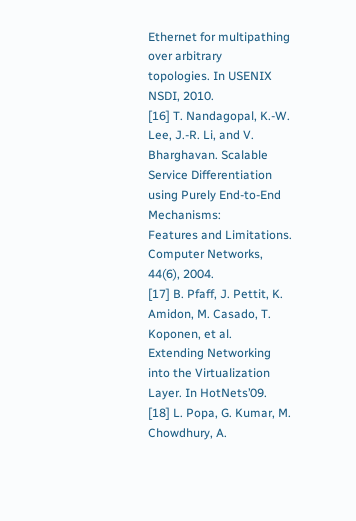Ethernet for multipathing over arbitrary
topologies. In USENIX NSDI, 2010.
[16] T. Nandagopal, K.-W. Lee, J.-R. Li, and V. Bharghavan. Scalable
Service Differentiation using Purely End-to-End Mechanisms:
Features and Limitations. Computer Networks, 44(6), 2004.
[17] B. Pfaff, J. Pettit, K. Amidon, M. Casado, T. Koponen, et al.
Extending Networking into the Virtualization Layer. In HotNets’09.
[18] L. Popa, G. Kumar, M. Chowdhury, A.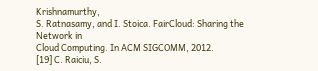Krishnamurthy,
S. Ratnasamy, and I. Stoica. FairCloud: Sharing the Network in
Cloud Computing. In ACM SIGCOMM, 2012.
[19] C. Raiciu, S.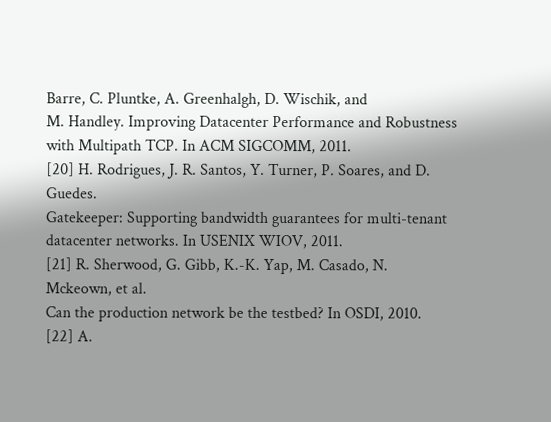Barre, C. Pluntke, A. Greenhalgh, D. Wischik, and
M. Handley. Improving Datacenter Performance and Robustness
with Multipath TCP. In ACM SIGCOMM, 2011.
[20] H. Rodrigues, J. R. Santos, Y. Turner, P. Soares, and D. Guedes.
Gatekeeper: Supporting bandwidth guarantees for multi-tenant
datacenter networks. In USENIX WIOV, 2011.
[21] R. Sherwood, G. Gibb, K.-K. Yap, M. Casado, N. Mckeown, et al.
Can the production network be the testbed? In OSDI, 2010.
[22] A.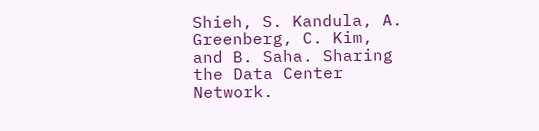Shieh, S. Kandula, A. Greenberg, C. Kim, and B. Saha. Sharing
the Data Center Network.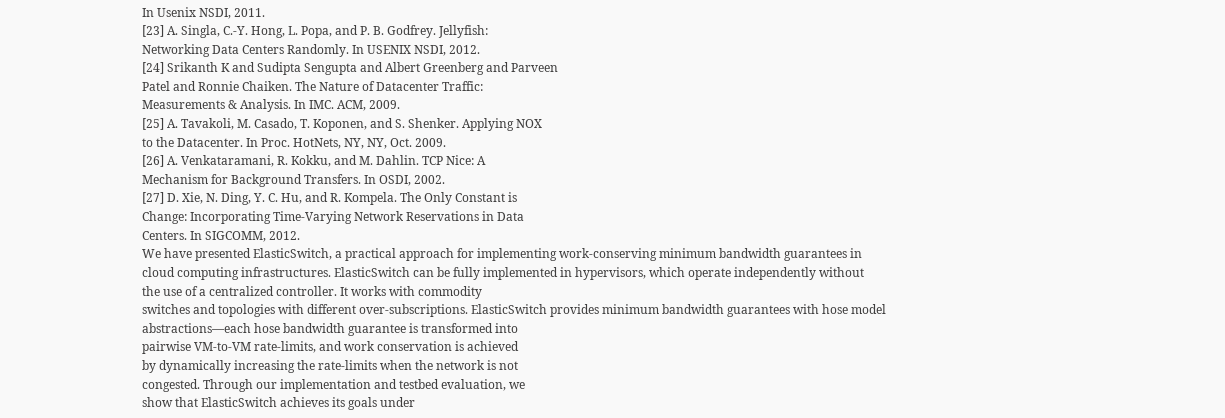In Usenix NSDI, 2011.
[23] A. Singla, C.-Y. Hong, L. Popa, and P. B. Godfrey. Jellyfish:
Networking Data Centers Randomly. In USENIX NSDI, 2012.
[24] Srikanth K and Sudipta Sengupta and Albert Greenberg and Parveen
Patel and Ronnie Chaiken. The Nature of Datacenter Traffic:
Measurements & Analysis. In IMC. ACM, 2009.
[25] A. Tavakoli, M. Casado, T. Koponen, and S. Shenker. Applying NOX
to the Datacenter. In Proc. HotNets, NY, NY, Oct. 2009.
[26] A. Venkataramani, R. Kokku, and M. Dahlin. TCP Nice: A
Mechanism for Background Transfers. In OSDI, 2002.
[27] D. Xie, N. Ding, Y. C. Hu, and R. Kompela. The Only Constant is
Change: Incorporating Time-Varying Network Reservations in Data
Centers. In SIGCOMM, 2012.
We have presented ElasticSwitch, a practical approach for implementing work-conserving minimum bandwidth guarantees in
cloud computing infrastructures. ElasticSwitch can be fully implemented in hypervisors, which operate independently without
the use of a centralized controller. It works with commodity
switches and topologies with different over-subscriptions. ElasticSwitch provides minimum bandwidth guarantees with hose model
abstractions—each hose bandwidth guarantee is transformed into
pairwise VM-to-VM rate-limits, and work conservation is achieved
by dynamically increasing the rate-limits when the network is not
congested. Through our implementation and testbed evaluation, we
show that ElasticSwitch achieves its goals under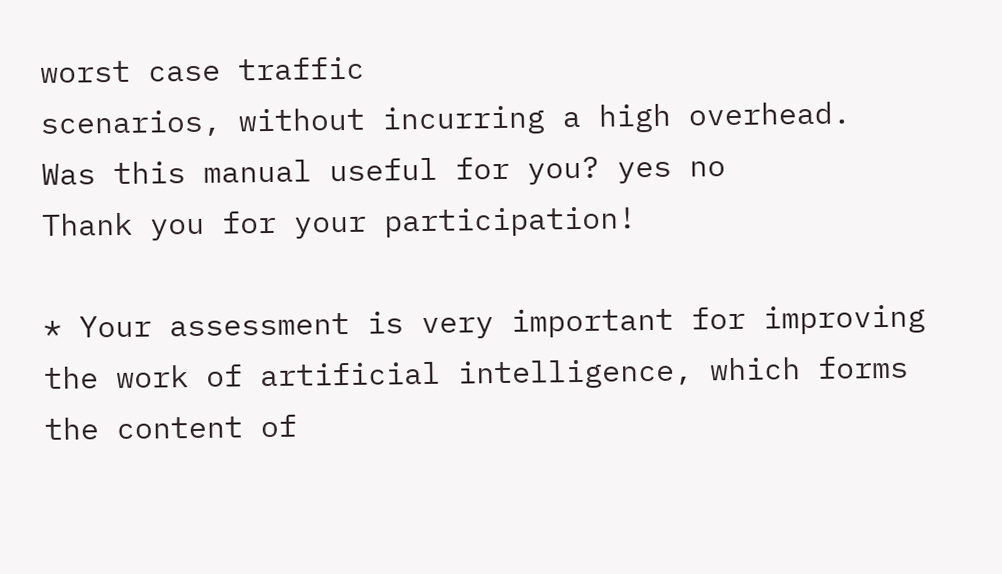worst case traffic
scenarios, without incurring a high overhead.
Was this manual useful for you? yes no
Thank you for your participation!

* Your assessment is very important for improving the work of artificial intelligence, which forms the content of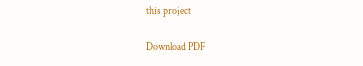this project

Download PDF